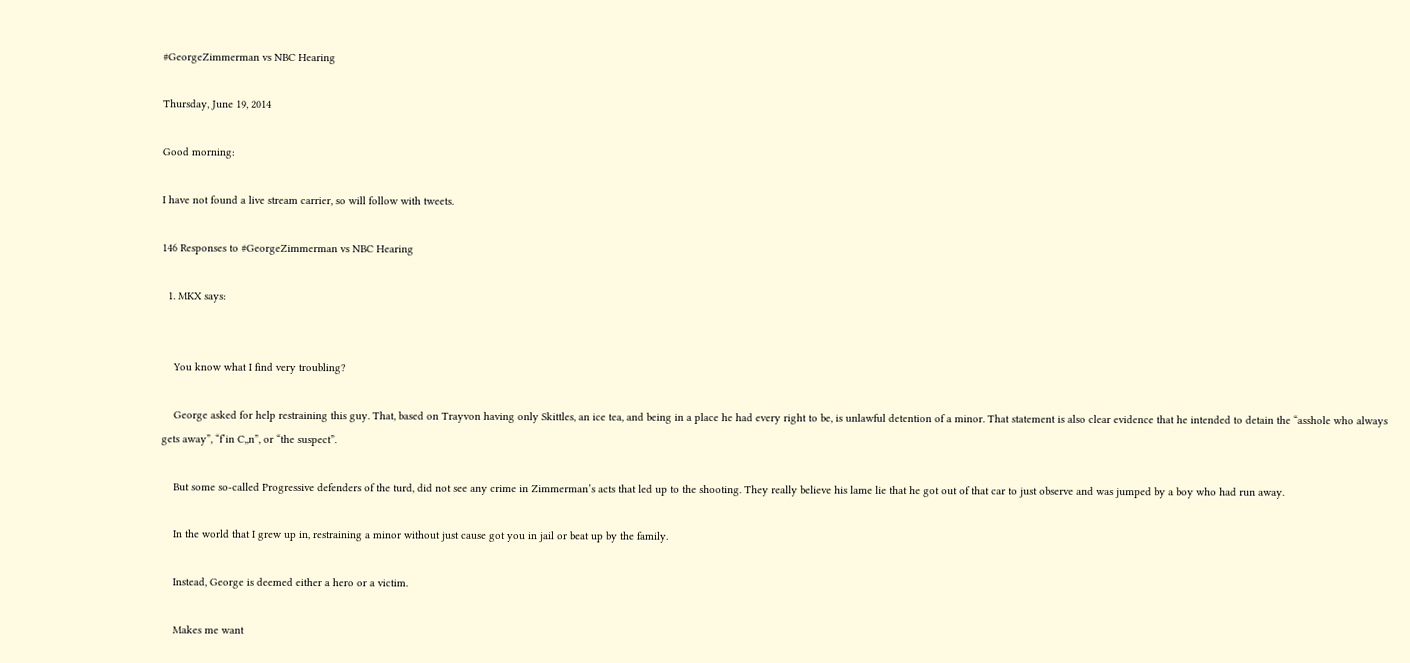#GeorgeZimmerman vs NBC Hearing

Thursday, June 19, 2014

Good morning:

I have not found a live stream carrier, so will follow with tweets.

146 Responses to #GeorgeZimmerman vs NBC Hearing

  1. MKX says:


    You know what I find very troubling?

    George asked for help restraining this guy. That, based on Trayvon having only Skittles, an ice tea, and being in a place he had every right to be, is unlawful detention of a minor. That statement is also clear evidence that he intended to detain the “asshole who always gets away”, “f’in C,,n”, or “the suspect”.

    But some so-called Progressive defenders of the turd, did not see any crime in Zimmerman’s acts that led up to the shooting. They really believe his lame lie that he got out of that car to just observe and was jumped by a boy who had run away.

    In the world that I grew up in, restraining a minor without just cause got you in jail or beat up by the family.

    Instead, George is deemed either a hero or a victim.

    Makes me want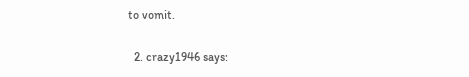to vomit.

  2. crazy1946 says: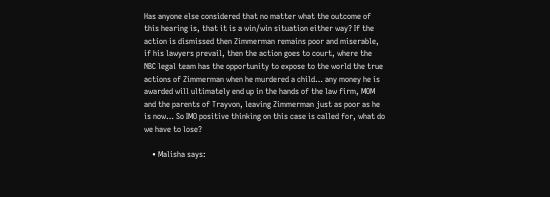Has anyone else considered that no matter what the outcome of this hearing is, that it is a win/win situation either way? If the action is dismissed then Zimmerman remains poor and miserable, if his lawyers prevail, then the action goes to court, where the NBC legal team has the opportunity to expose to the world the true actions of Zimmerman when he murdered a child… any money he is awarded will ultimately end up in the hands of the law firm, MOM and the parents of Trayvon, leaving Zimmerman just as poor as he is now… So IMO positive thinking on this case is called for, what do we have to lose?

    • Malisha says: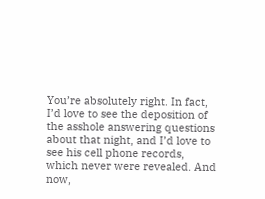You’re absolutely right. In fact, I’d love to see the deposition of the asshole answering questions about that night, and I’d love to see his cell phone records, which never were revealed. And now,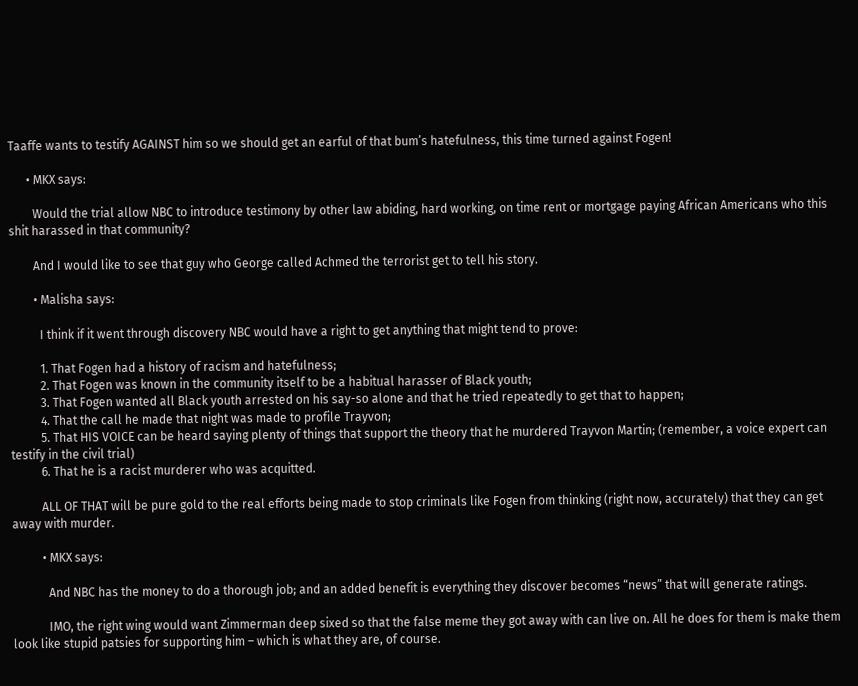Taaffe wants to testify AGAINST him so we should get an earful of that bum’s hatefulness, this time turned against Fogen!

      • MKX says:

        Would the trial allow NBC to introduce testimony by other law abiding, hard working, on time rent or mortgage paying African Americans who this shit harassed in that community?

        And I would like to see that guy who George called Achmed the terrorist get to tell his story.

        • Malisha says:

          I think if it went through discovery NBC would have a right to get anything that might tend to prove:

          1. That Fogen had a history of racism and hatefulness;
          2. That Fogen was known in the community itself to be a habitual harasser of Black youth;
          3. That Fogen wanted all Black youth arrested on his say-so alone and that he tried repeatedly to get that to happen;
          4. That the call he made that night was made to profile Trayvon;
          5. That HIS VOICE can be heard saying plenty of things that support the theory that he murdered Trayvon Martin; (remember, a voice expert can testify in the civil trial)
          6. That he is a racist murderer who was acquitted.

          ALL OF THAT will be pure gold to the real efforts being made to stop criminals like Fogen from thinking (right now, accurately) that they can get away with murder.

          • MKX says:

            And NBC has the money to do a thorough job; and an added benefit is everything they discover becomes “news” that will generate ratings.

            IMO, the right wing would want Zimmerman deep sixed so that the false meme they got away with can live on. All he does for them is make them look like stupid patsies for supporting him – which is what they are, of course.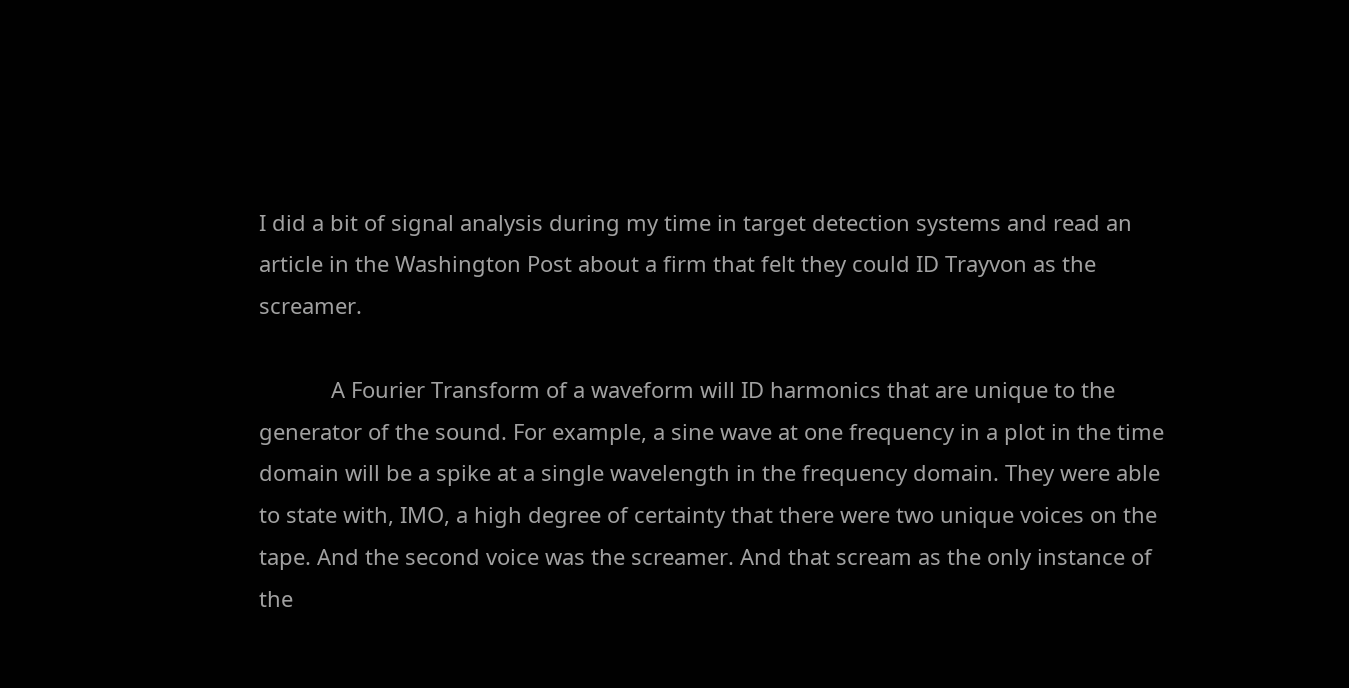I did a bit of signal analysis during my time in target detection systems and read an article in the Washington Post about a firm that felt they could ID Trayvon as the screamer.

            A Fourier Transform of a waveform will ID harmonics that are unique to the generator of the sound. For example, a sine wave at one frequency in a plot in the time domain will be a spike at a single wavelength in the frequency domain. They were able to state with, IMO, a high degree of certainty that there were two unique voices on the tape. And the second voice was the screamer. And that scream as the only instance of the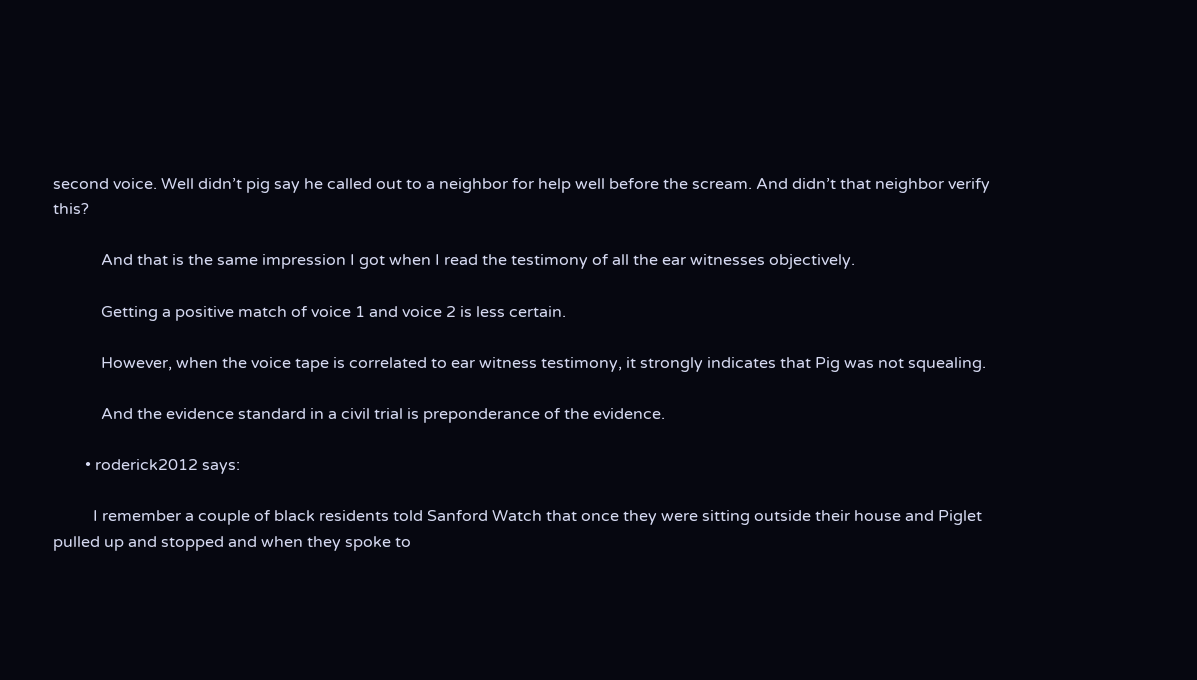second voice. Well didn’t pig say he called out to a neighbor for help well before the scream. And didn’t that neighbor verify this?

            And that is the same impression I got when I read the testimony of all the ear witnesses objectively.

            Getting a positive match of voice 1 and voice 2 is less certain.

            However, when the voice tape is correlated to ear witness testimony, it strongly indicates that Pig was not squealing.

            And the evidence standard in a civil trial is preponderance of the evidence.

        • roderick2012 says:

          I remember a couple of black residents told Sanford Watch that once they were sitting outside their house and Piglet pulled up and stopped and when they spoke to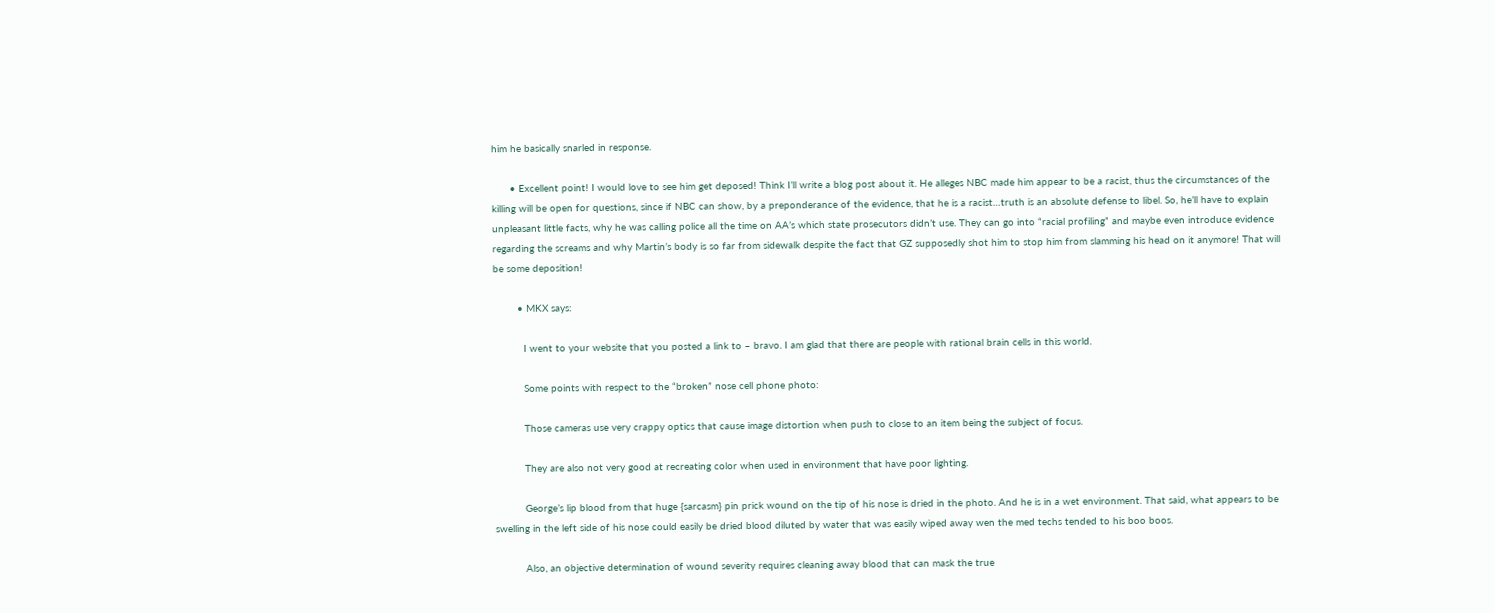him he basically snarled in response.

      • Excellent point! I would love to see him get deposed! Think I’ll write a blog post about it. He alleges NBC made him appear to be a racist, thus the circumstances of the killing will be open for questions, since if NBC can show, by a preponderance of the evidence, that he is a racist…truth is an absolute defense to libel. So, he’ll have to explain unpleasant little facts, why he was calling police all the time on AA’s which state prosecutors didn’t use. They can go into “racial profiling” and maybe even introduce evidence regarding the screams and why Martin’s body is so far from sidewalk despite the fact that GZ supposedly shot him to stop him from slamming his head on it anymore! That will be some deposition!

        • MKX says:

          I went to your website that you posted a link to – bravo. I am glad that there are people with rational brain cells in this world.

          Some points with respect to the “broken” nose cell phone photo:

          Those cameras use very crappy optics that cause image distortion when push to close to an item being the subject of focus.

          They are also not very good at recreating color when used in environment that have poor lighting.

          George’s lip blood from that huge {sarcasm} pin prick wound on the tip of his nose is dried in the photo. And he is in a wet environment. That said, what appears to be swelling in the left side of his nose could easily be dried blood diluted by water that was easily wiped away wen the med techs tended to his boo boos.

          Also, an objective determination of wound severity requires cleaning away blood that can mask the true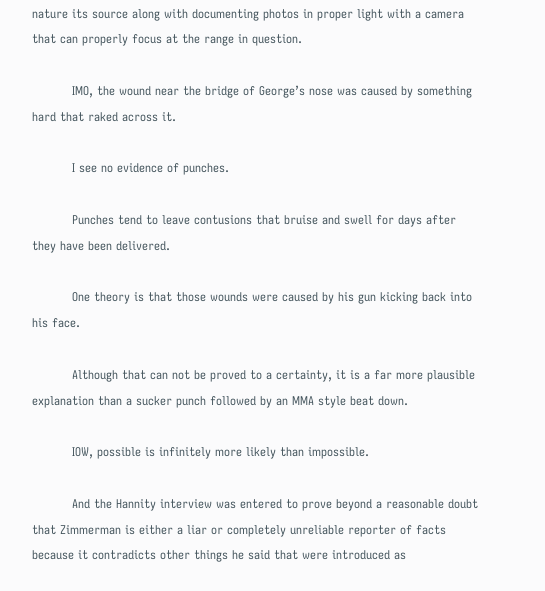nature its source along with documenting photos in proper light with a camera that can properly focus at the range in question.

          IMO, the wound near the bridge of George’s nose was caused by something hard that raked across it.

          I see no evidence of punches.

          Punches tend to leave contusions that bruise and swell for days after they have been delivered.

          One theory is that those wounds were caused by his gun kicking back into his face.

          Although that can not be proved to a certainty, it is a far more plausible explanation than a sucker punch followed by an MMA style beat down.

          IOW, possible is infinitely more likely than impossible.

          And the Hannity interview was entered to prove beyond a reasonable doubt that Zimmerman is either a liar or completely unreliable reporter of facts because it contradicts other things he said that were introduced as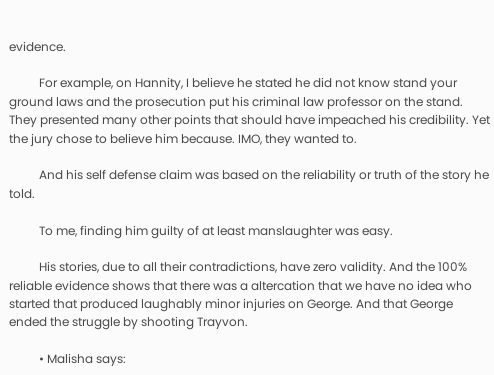evidence.

          For example, on Hannity, I believe he stated he did not know stand your ground laws and the prosecution put his criminal law professor on the stand. They presented many other points that should have impeached his credibility. Yet the jury chose to believe him because. IMO, they wanted to.

          And his self defense claim was based on the reliability or truth of the story he told.

          To me, finding him guilty of at least manslaughter was easy.

          His stories, due to all their contradictions, have zero validity. And the 100% reliable evidence shows that there was a altercation that we have no idea who started that produced laughably minor injuries on George. And that George ended the struggle by shooting Trayvon.

          • Malisha says: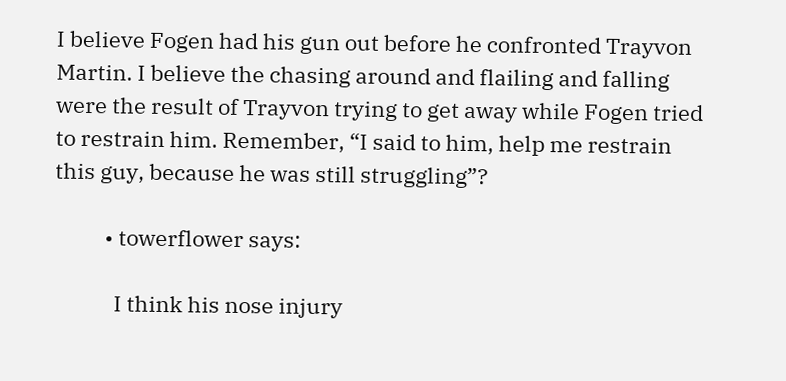I believe Fogen had his gun out before he confronted Trayvon Martin. I believe the chasing around and flailing and falling were the result of Trayvon trying to get away while Fogen tried to restrain him. Remember, “I said to him, help me restrain this guy, because he was still struggling”?

          • towerflower says:

            I think his nose injury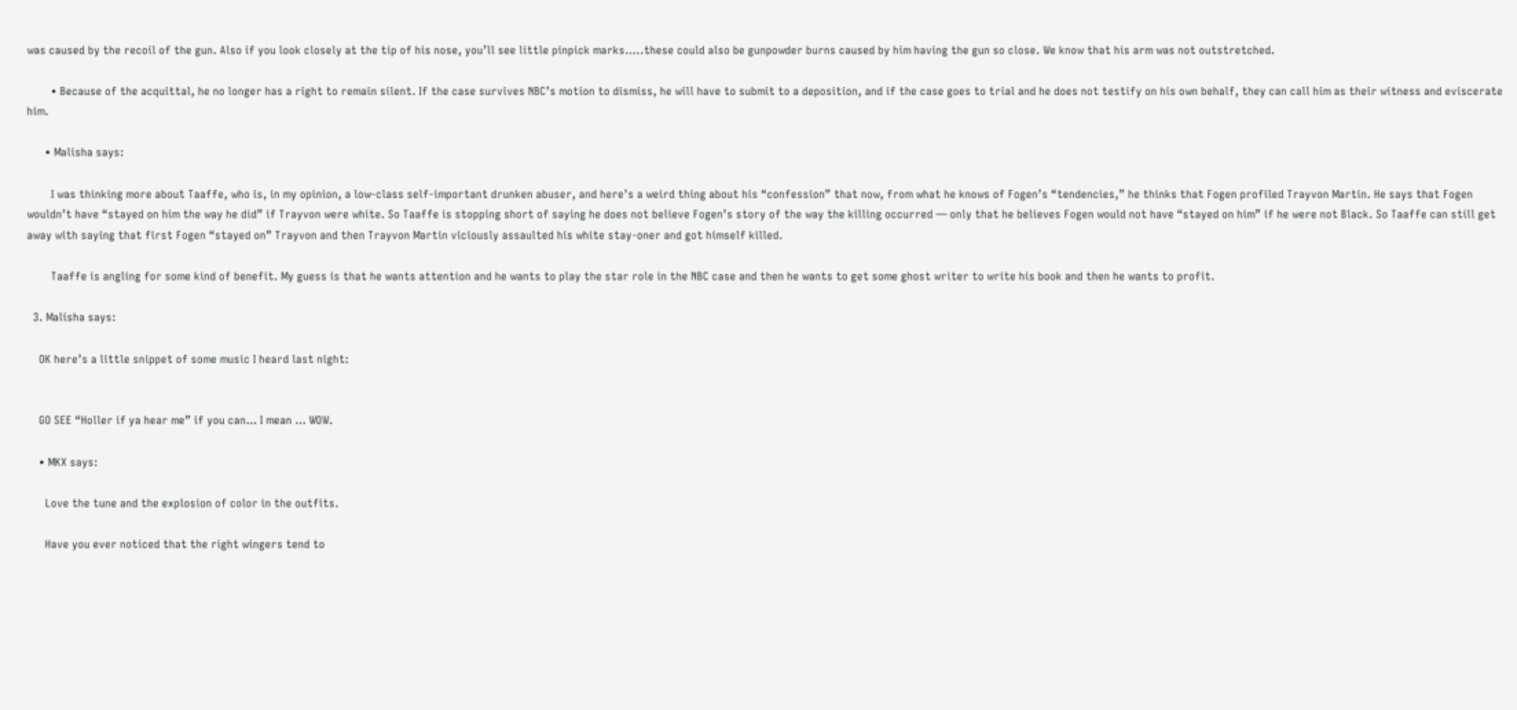was caused by the recoil of the gun. Also if you look closely at the tip of his nose, you’ll see little pinpick marks…..these could also be gunpowder burns caused by him having the gun so close. We know that his arm was not outstretched.

        • Because of the acquittal, he no longer has a right to remain silent. If the case survives NBC’s motion to dismiss, he will have to submit to a deposition, and if the case goes to trial and he does not testify on his own behalf, they can call him as their witness and eviscerate him.

      • Malisha says:

        I was thinking more about Taaffe, who is, in my opinion, a low-class self-important drunken abuser, and here’s a weird thing about his “confession” that now, from what he knows of Fogen’s “tendencies,” he thinks that Fogen profiled Trayvon Martin. He says that Fogen wouldn’t have “stayed on him the way he did” if Trayvon were white. So Taaffe is stopping short of saying he does not believe Fogen’s story of the way the killing occurred — only that he believes Fogen would not have “stayed on him” if he were not Black. So Taaffe can still get away with saying that first Fogen “stayed on” Trayvon and then Trayvon Martin viciously assaulted his white stay-oner and got himself killed.

        Taaffe is angling for some kind of benefit. My guess is that he wants attention and he wants to play the star role in the NBC case and then he wants to get some ghost writer to write his book and then he wants to profit.

  3. Malisha says:

    OK here’s a little snippet of some music I heard last night:


    GO SEE “Holler if ya hear me” if you can… I mean … WOW.

    • MKX says:

      Love the tune and the explosion of color in the outfits.

      Have you ever noticed that the right wingers tend to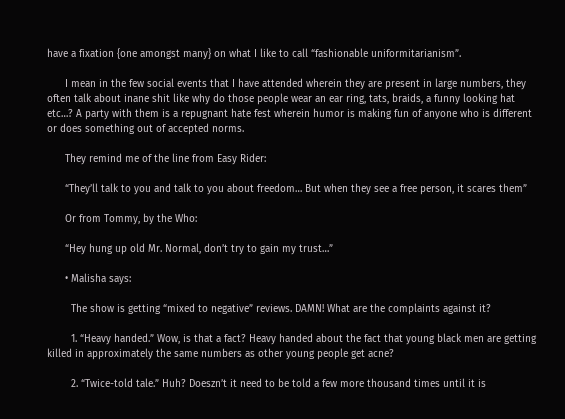have a fixation {one amongst many} on what I like to call “fashionable uniformitarianism”.

      I mean in the few social events that I have attended wherein they are present in large numbers, they often talk about inane shit like why do those people wear an ear ring, tats, braids, a funny looking hat etc…? A party with them is a repugnant hate fest wherein humor is making fun of anyone who is different or does something out of accepted norms.

      They remind me of the line from Easy Rider:

      “They’ll talk to you and talk to you about freedom… But when they see a free person, it scares them”

      Or from Tommy, by the Who:

      “Hey hung up old Mr. Normal, don’t try to gain my trust…”

      • Malisha says:

        The show is getting “mixed to negative” reviews. DAMN! What are the complaints against it?

        1. “Heavy handed.” Wow, is that a fact? Heavy handed about the fact that young black men are getting killed in approximately the same numbers as other young people get acne?

        2. “Twice-told tale.” Huh? Doeszn’t it need to be told a few more thousand times until it is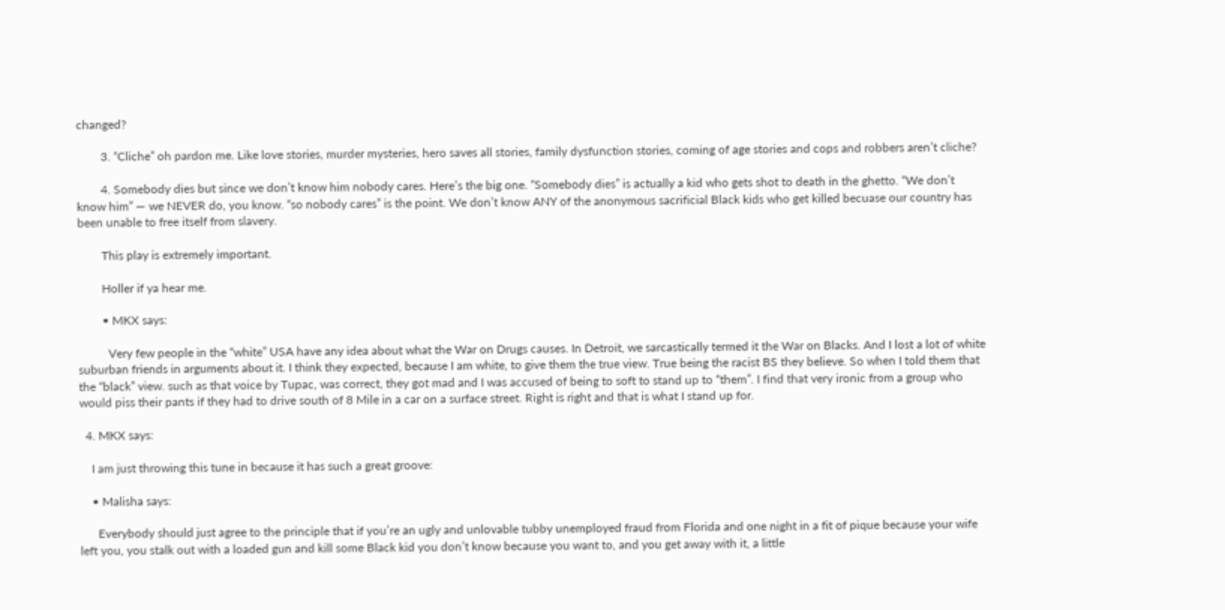changed?

        3. “Cliche” oh pardon me. Like love stories, murder mysteries, hero saves all stories, family dysfunction stories, coming of age stories and cops and robbers aren’t cliche?

        4. Somebody dies but since we don’t know him nobody cares. Here’s the big one. “Somebody dies” is actually a kid who gets shot to death in the ghetto. “We don’t know him” — we NEVER do, you know. “so nobody cares” is the point. We don’t know ANY of the anonymous sacrificial Black kids who get killed becuase our country has been unable to free itself from slavery.

        This play is extremely important.

        Holler if ya hear me.

        • MKX says:

          Very few people in the “white” USA have any idea about what the War on Drugs causes. In Detroit, we sarcastically termed it the War on Blacks. And I lost a lot of white suburban friends in arguments about it. I think they expected, because I am white, to give them the true view. True being the racist BS they believe. So when I told them that the “black” view. such as that voice by Tupac, was correct, they got mad and I was accused of being to soft to stand up to “them”. I find that very ironic from a group who would piss their pants if they had to drive south of 8 Mile in a car on a surface street. Right is right and that is what I stand up for.

  4. MKX says:

    I am just throwing this tune in because it has such a great groove:

    • Malisha says:

      Everybody should just agree to the principle that if you’re an ugly and unlovable tubby unemployed fraud from Florida and one night in a fit of pique because your wife left you, you stalk out with a loaded gun and kill some Black kid you don’t know because you want to, and you get away with it, a little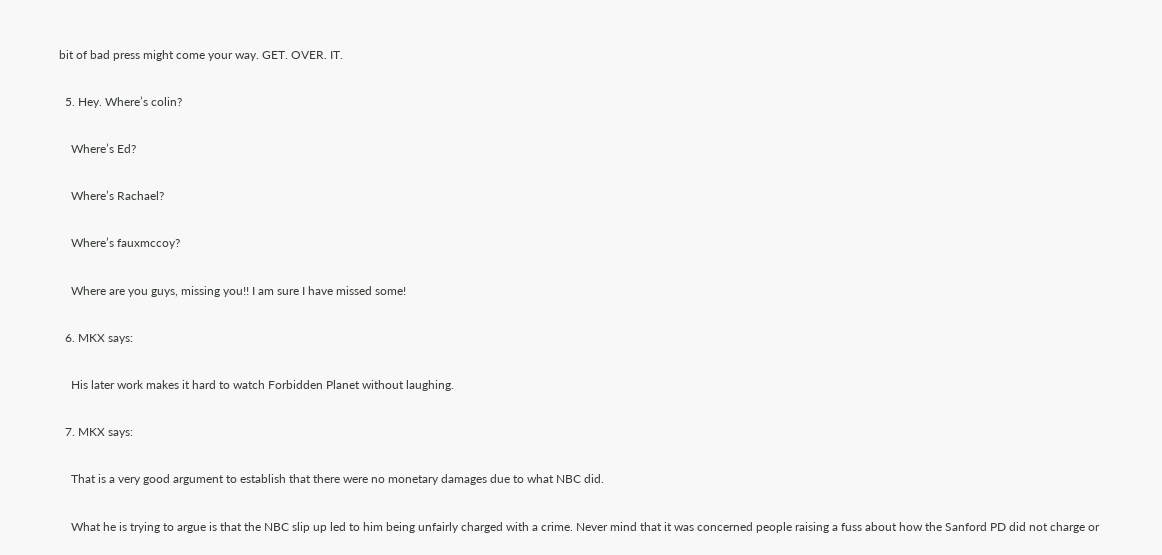bit of bad press might come your way. GET. OVER. IT.

  5. Hey. Where’s colin?

    Where’s Ed?

    Where’s Rachael?

    Where’s fauxmccoy?

    Where are you guys, missing you!! I am sure I have missed some!

  6. MKX says:

    His later work makes it hard to watch Forbidden Planet without laughing.

  7. MKX says:

    That is a very good argument to establish that there were no monetary damages due to what NBC did.

    What he is trying to argue is that the NBC slip up led to him being unfairly charged with a crime. Never mind that it was concerned people raising a fuss about how the Sanford PD did not charge or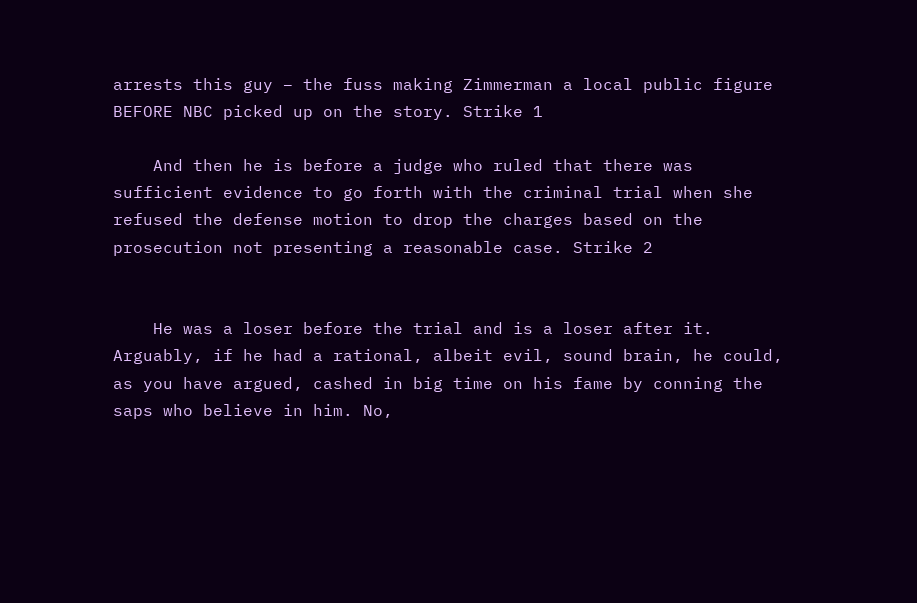arrests this guy – the fuss making Zimmerman a local public figure BEFORE NBC picked up on the story. Strike 1

    And then he is before a judge who ruled that there was sufficient evidence to go forth with the criminal trial when she refused the defense motion to drop the charges based on the prosecution not presenting a reasonable case. Strike 2


    He was a loser before the trial and is a loser after it. Arguably, if he had a rational, albeit evil, sound brain, he could, as you have argued, cashed in big time on his fame by conning the saps who believe in him. No,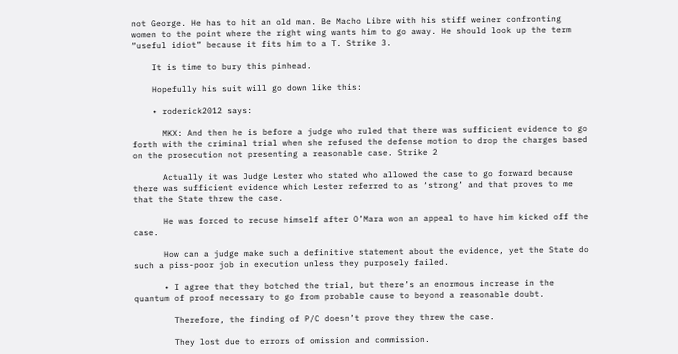not George. He has to hit an old man. Be Macho Libre with his stiff weiner confronting women to the point where the right wing wants him to go away. He should look up the term “useful idiot” because it fits him to a T. Strike 3.

    It is time to bury this pinhead.

    Hopefully his suit will go down like this:

    • roderick2012 says:

      MKX: And then he is before a judge who ruled that there was sufficient evidence to go forth with the criminal trial when she refused the defense motion to drop the charges based on the prosecution not presenting a reasonable case. Strike 2

      Actually it was Judge Lester who stated who allowed the case to go forward because there was sufficient evidence which Lester referred to as ‘strong’ and that proves to me that the State threw the case.

      He was forced to recuse himself after O’Mara won an appeal to have him kicked off the case.

      How can a judge make such a definitive statement about the evidence, yet the State do such a piss-poor job in execution unless they purposely failed.

      • I agree that they botched the trial, but there’s an enormous increase in the quantum of proof necessary to go from probable cause to beyond a reasonable doubt.

        Therefore, the finding of P/C doesn’t prove they threw the case.

        They lost due to errors of omission and commission.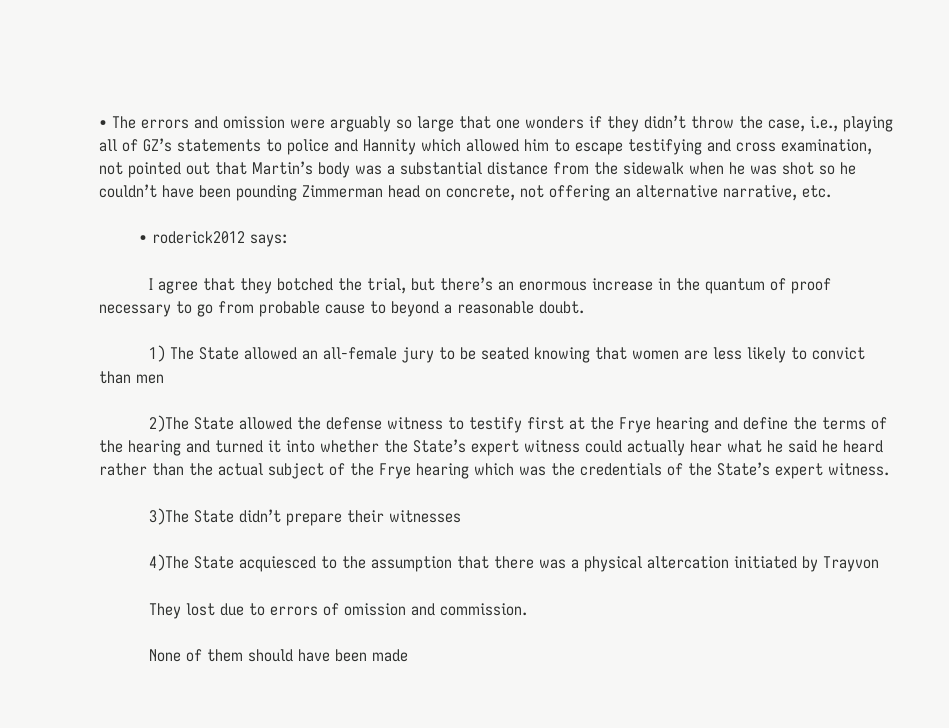• The errors and omission were arguably so large that one wonders if they didn’t throw the case, i.e., playing all of GZ’s statements to police and Hannity which allowed him to escape testifying and cross examination, not pointed out that Martin’s body was a substantial distance from the sidewalk when he was shot so he couldn’t have been pounding Zimmerman head on concrete, not offering an alternative narrative, etc.

        • roderick2012 says:

          I agree that they botched the trial, but there’s an enormous increase in the quantum of proof necessary to go from probable cause to beyond a reasonable doubt.

          1) The State allowed an all-female jury to be seated knowing that women are less likely to convict than men

          2)The State allowed the defense witness to testify first at the Frye hearing and define the terms of the hearing and turned it into whether the State’s expert witness could actually hear what he said he heard rather than the actual subject of the Frye hearing which was the credentials of the State’s expert witness.

          3)The State didn’t prepare their witnesses

          4)The State acquiesced to the assumption that there was a physical altercation initiated by Trayvon

          They lost due to errors of omission and commission.

          None of them should have been made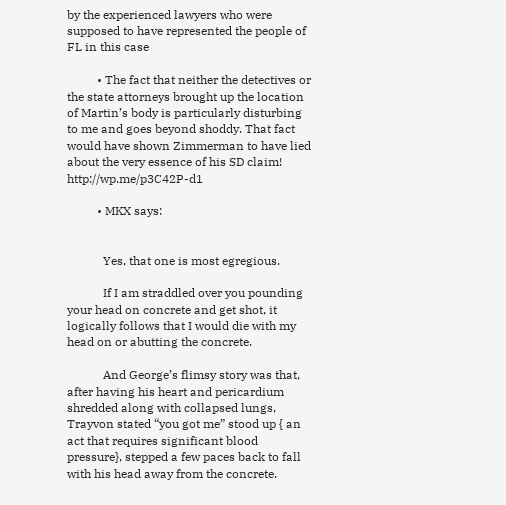by the experienced lawyers who were supposed to have represented the people of FL in this case

          • The fact that neither the detectives or the state attorneys brought up the location of Martin’s body is particularly disturbing to me and goes beyond shoddy. That fact would have shown Zimmerman to have lied about the very essence of his SD claim! http://wp.me/p3C42P-d1

          • MKX says:


            Yes, that one is most egregious.

            If I am straddled over you pounding your head on concrete and get shot, it logically follows that I would die with my head on or abutting the concrete.

            And George’s flimsy story was that, after having his heart and pericardium shredded along with collapsed lungs, Trayvon stated “you got me” stood up { an act that requires significant blood pressure}, stepped a few paces back to fall with his head away from the concrete.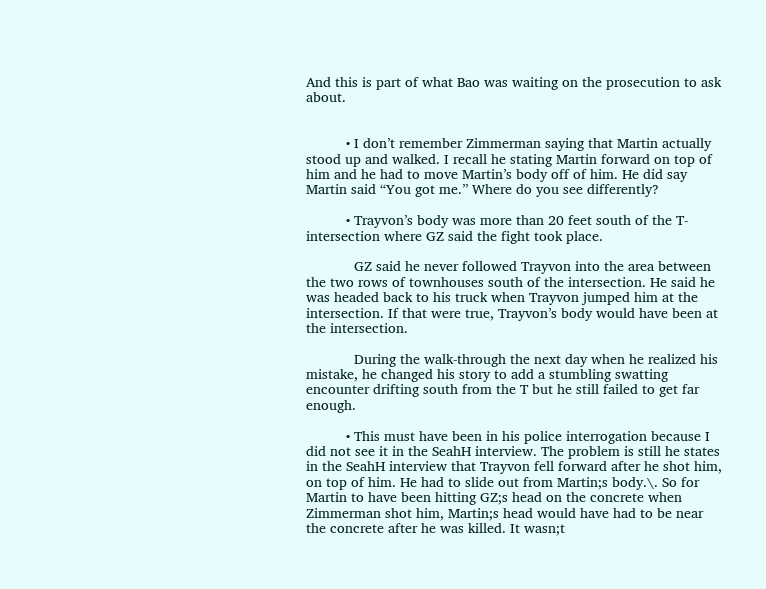And this is part of what Bao was waiting on the prosecution to ask about.


          • I don’t remember Zimmerman saying that Martin actually stood up and walked. I recall he stating Martin forward on top of him and he had to move Martin’s body off of him. He did say Martin said “You got me.” Where do you see differently?

          • Trayvon’s body was more than 20 feet south of the T-intersection where GZ said the fight took place.

            GZ said he never followed Trayvon into the area between the two rows of townhouses south of the intersection. He said he was headed back to his truck when Trayvon jumped him at the intersection. If that were true, Trayvon’s body would have been at the intersection.

            During the walk-through the next day when he realized his mistake, he changed his story to add a stumbling swatting encounter drifting south from the T but he still failed to get far enough.

          • This must have been in his police interrogation because I did not see it in the SeahH interview. The problem is still he states in the SeahH interview that Trayvon fell forward after he shot him, on top of him. He had to slide out from Martin;s body.\. So for Martin to have been hitting GZ;s head on the concrete when Zimmerman shot him, Martin;s head would have had to be near the concrete after he was killed. It wasn;t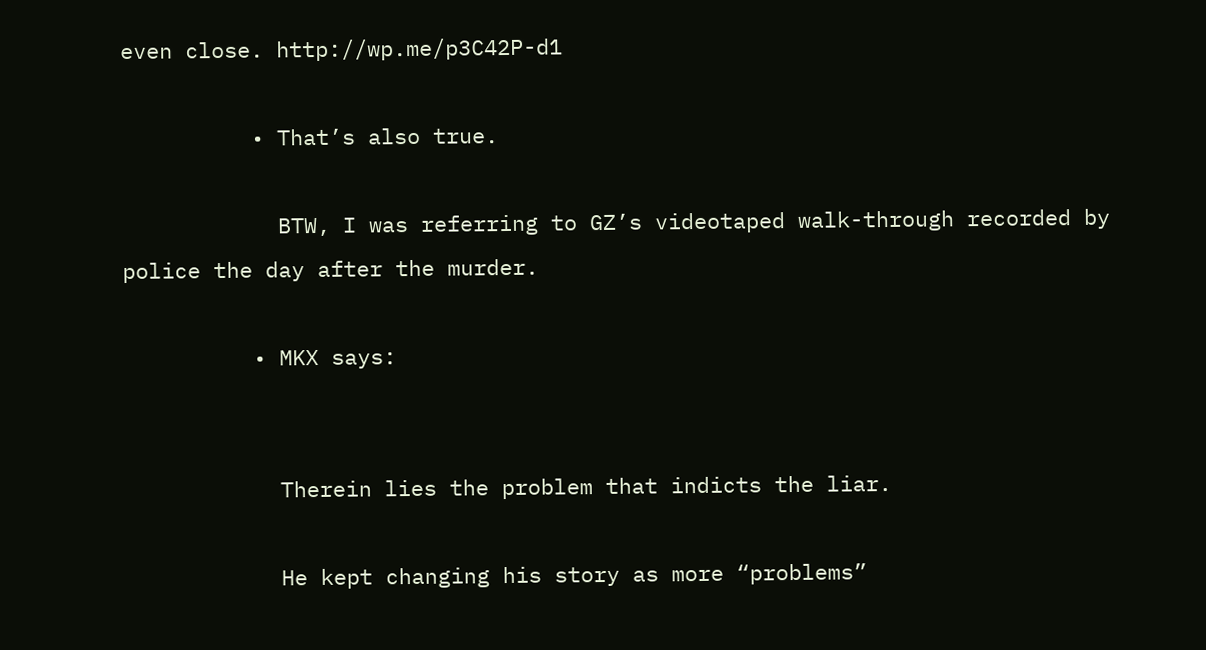even close. http://wp.me/p3C42P-d1

          • That’s also true.

            BTW, I was referring to GZ’s videotaped walk-through recorded by police the day after the murder.

          • MKX says:


            Therein lies the problem that indicts the liar.

            He kept changing his story as more “problems”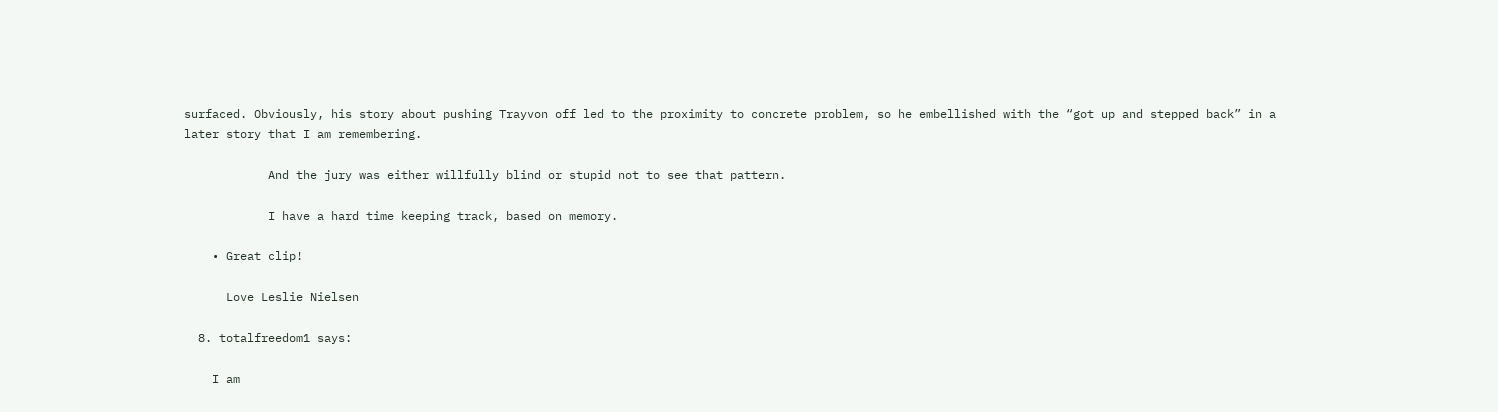surfaced. Obviously, his story about pushing Trayvon off led to the proximity to concrete problem, so he embellished with the “got up and stepped back” in a later story that I am remembering.

            And the jury was either willfully blind or stupid not to see that pattern.

            I have a hard time keeping track, based on memory.

    • Great clip!

      Love Leslie Nielsen

  8. totalfreedom1 says:

    I am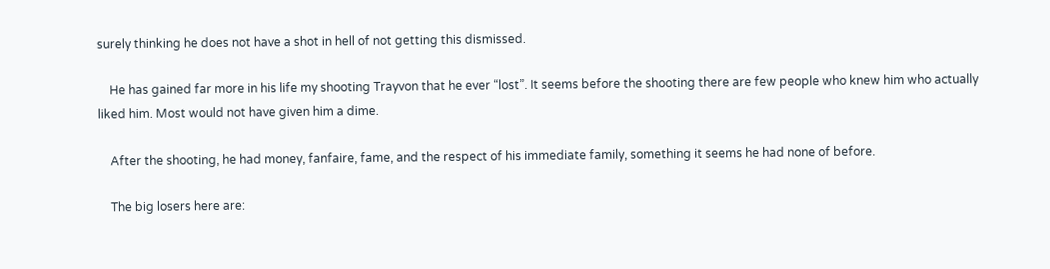surely thinking he does not have a shot in hell of not getting this dismissed.

    He has gained far more in his life my shooting Trayvon that he ever “lost”. It seems before the shooting there are few people who knew him who actually liked him. Most would not have given him a dime.

    After the shooting, he had money, fanfaire, fame, and the respect of his immediate family, something it seems he had none of before.

    The big losers here are: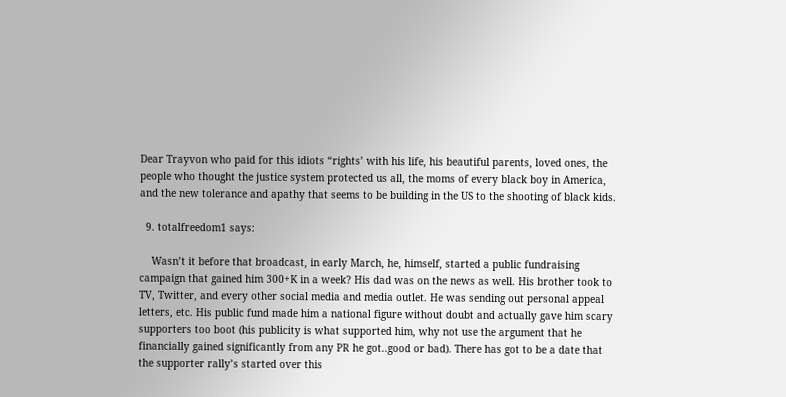Dear Trayvon who paid for this idiots “rights’ with his life, his beautiful parents, loved ones, the people who thought the justice system protected us all, the moms of every black boy in America, and the new tolerance and apathy that seems to be building in the US to the shooting of black kids.

  9. totalfreedom1 says:

    Wasn’t it before that broadcast, in early March, he, himself, started a public fundraising campaign that gained him 300+K in a week? His dad was on the news as well. His brother took to TV, Twitter, and every other social media and media outlet. He was sending out personal appeal letters, etc. His public fund made him a national figure without doubt and actually gave him scary supporters too boot (his publicity is what supported him, why not use the argument that he financially gained significantly from any PR he got..good or bad). There has got to be a date that the supporter rally’s started over this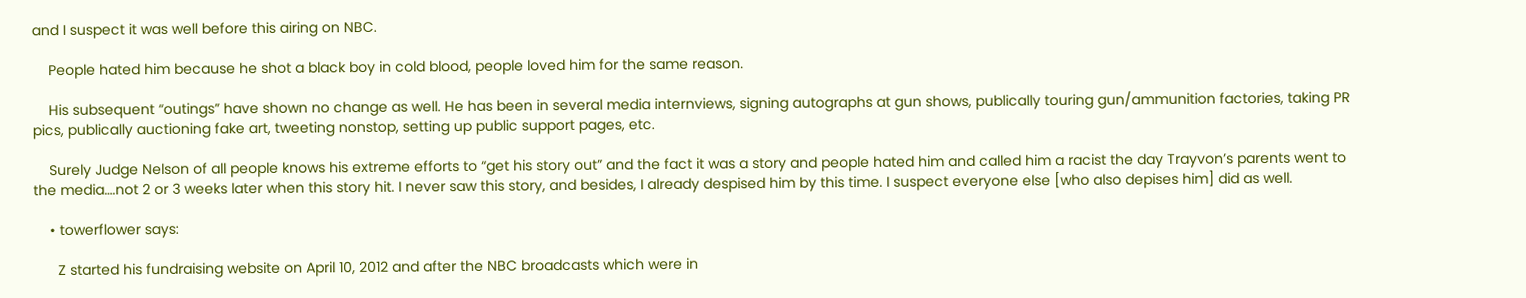and I suspect it was well before this airing on NBC.

    People hated him because he shot a black boy in cold blood, people loved him for the same reason.

    His subsequent “outings” have shown no change as well. He has been in several media internviews, signing autographs at gun shows, publically touring gun/ammunition factories, taking PR pics, publically auctioning fake art, tweeting nonstop, setting up public support pages, etc.

    Surely Judge Nelson of all people knows his extreme efforts to “get his story out” and the fact it was a story and people hated him and called him a racist the day Trayvon’s parents went to the media….not 2 or 3 weeks later when this story hit. I never saw this story, and besides, I already despised him by this time. I suspect everyone else [who also depises him] did as well.

    • towerflower says:

      Z started his fundraising website on April 10, 2012 and after the NBC broadcasts which were in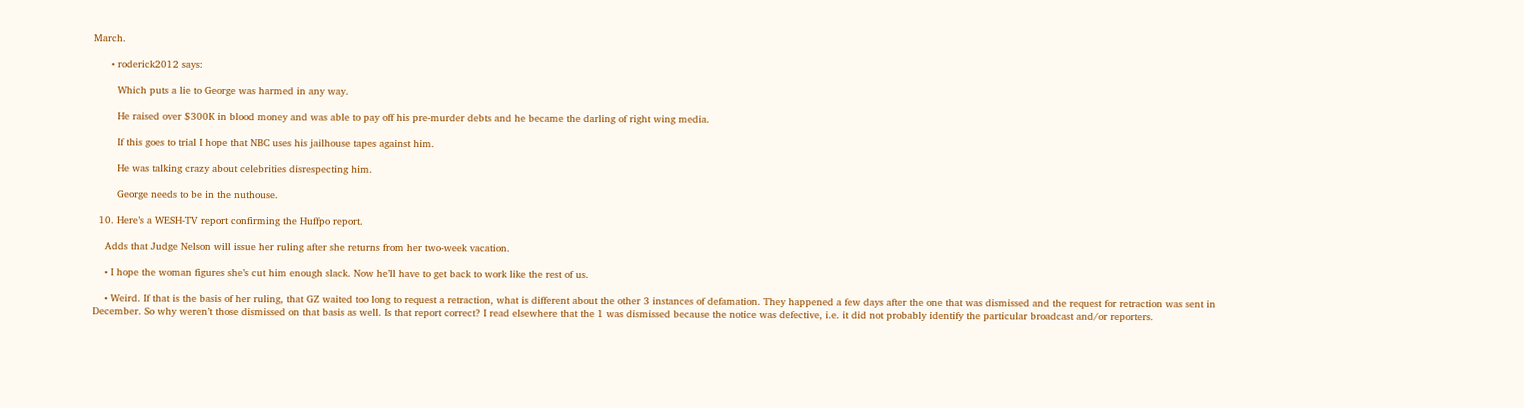March.

      • roderick2012 says:

        Which puts a lie to George was harmed in any way.

        He raised over $300K in blood money and was able to pay off his pre-murder debts and he became the darling of right wing media.

        If this goes to trial I hope that NBC uses his jailhouse tapes against him.

        He was talking crazy about celebrities disrespecting him.

        George needs to be in the nuthouse.

  10. Here’s a WESH-TV report confirming the Huffpo report.

    Adds that Judge Nelson will issue her ruling after she returns from her two-week vacation.

    • I hope the woman figures she’s cut him enough slack. Now he’ll have to get back to work like the rest of us.

    • Weird. If that is the basis of her ruling, that GZ waited too long to request a retraction, what is different about the other 3 instances of defamation. They happened a few days after the one that was dismissed and the request for retraction was sent in December. So why weren’t those dismissed on that basis as well. Is that report correct? I read elsewhere that the 1 was dismissed because the notice was defective, i.e. it did not probably identify the particular broadcast and/or reporters.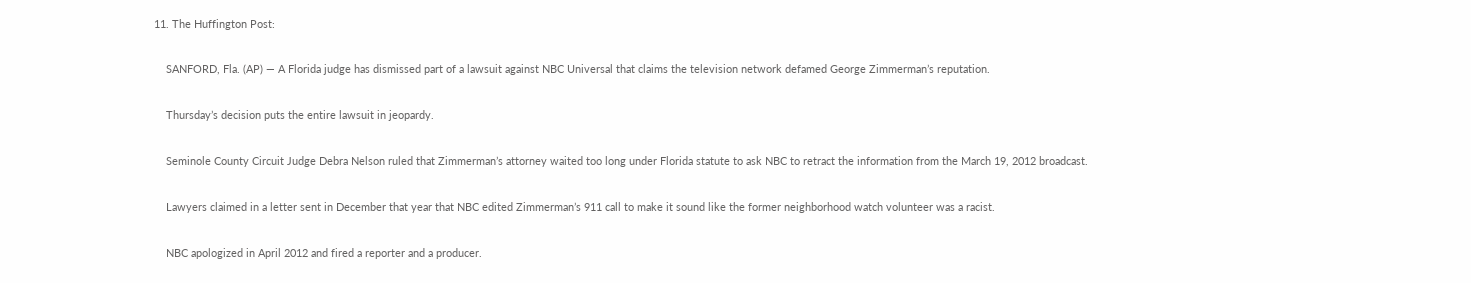11. The Huffington Post:

    SANFORD, Fla. (AP) — A Florida judge has dismissed part of a lawsuit against NBC Universal that claims the television network defamed George Zimmerman’s reputation.

    Thursday’s decision puts the entire lawsuit in jeopardy.

    Seminole County Circuit Judge Debra Nelson ruled that Zimmerman’s attorney waited too long under Florida statute to ask NBC to retract the information from the March 19, 2012 broadcast.

    Lawyers claimed in a letter sent in December that year that NBC edited Zimmerman’s 911 call to make it sound like the former neighborhood watch volunteer was a racist.

    NBC apologized in April 2012 and fired a reporter and a producer.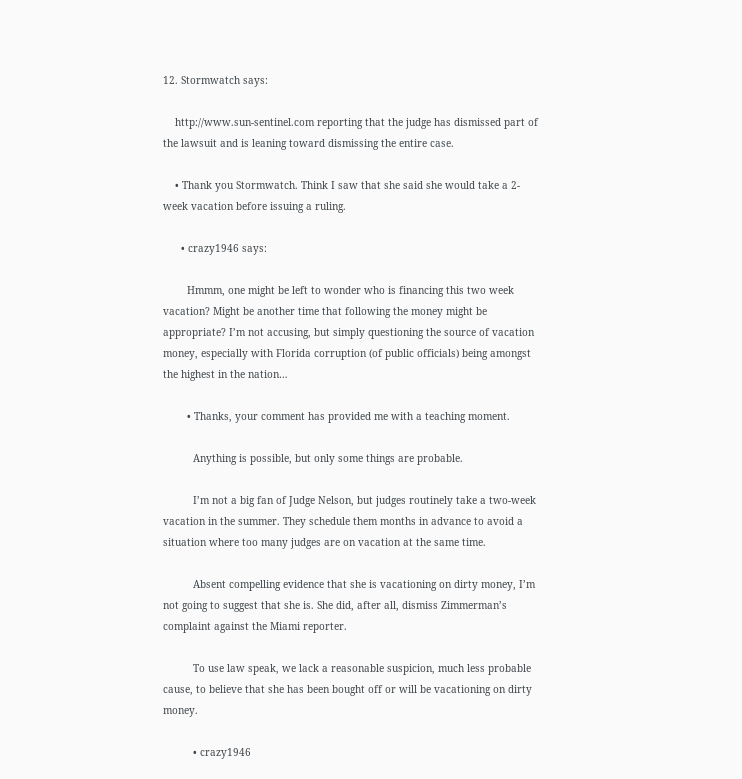12. Stormwatch says:

    http://www.sun-sentinel.com reporting that the judge has dismissed part of the lawsuit and is leaning toward dismissing the entire case.

    • Thank you Stormwatch. Think I saw that she said she would take a 2-week vacation before issuing a ruling.

      • crazy1946 says:

        Hmmm, one might be left to wonder who is financing this two week vacation? Might be another time that following the money might be appropriate? I’m not accusing, but simply questioning the source of vacation money, especially with Florida corruption (of public officials) being amongst the highest in the nation…

        • Thanks, your comment has provided me with a teaching moment.

          Anything is possible, but only some things are probable.

          I’m not a big fan of Judge Nelson, but judges routinely take a two-week vacation in the summer. They schedule them months in advance to avoid a situation where too many judges are on vacation at the same time.

          Absent compelling evidence that she is vacationing on dirty money, I’m not going to suggest that she is. She did, after all, dismiss Zimmerman’s complaint against the Miami reporter.

          To use law speak, we lack a reasonable suspicion, much less probable cause, to believe that she has been bought off or will be vacationing on dirty money.

          • crazy1946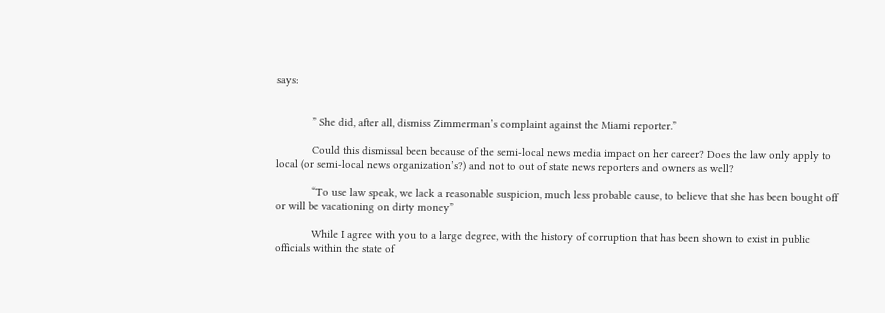says:


            ” She did, after all, dismiss Zimmerman’s complaint against the Miami reporter.”

            Could this dismissal been because of the semi-local news media impact on her career? Does the law only apply to local (or semi-local news organization’s?) and not to out of state news reporters and owners as well?

            “To use law speak, we lack a reasonable suspicion, much less probable cause, to believe that she has been bought off or will be vacationing on dirty money”

            While I agree with you to a large degree, with the history of corruption that has been shown to exist in public officials within the state of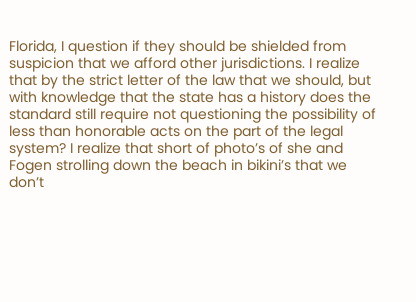Florida, I question if they should be shielded from suspicion that we afford other jurisdictions. I realize that by the strict letter of the law that we should, but with knowledge that the state has a history does the standard still require not questioning the possibility of less than honorable acts on the part of the legal system? I realize that short of photo’s of she and Fogen strolling down the beach in bikini’s that we don’t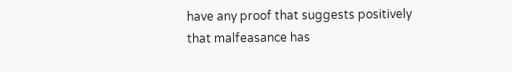have any proof that suggests positively that malfeasance has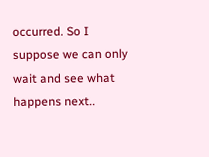occurred. So I suppose we can only wait and see what happens next..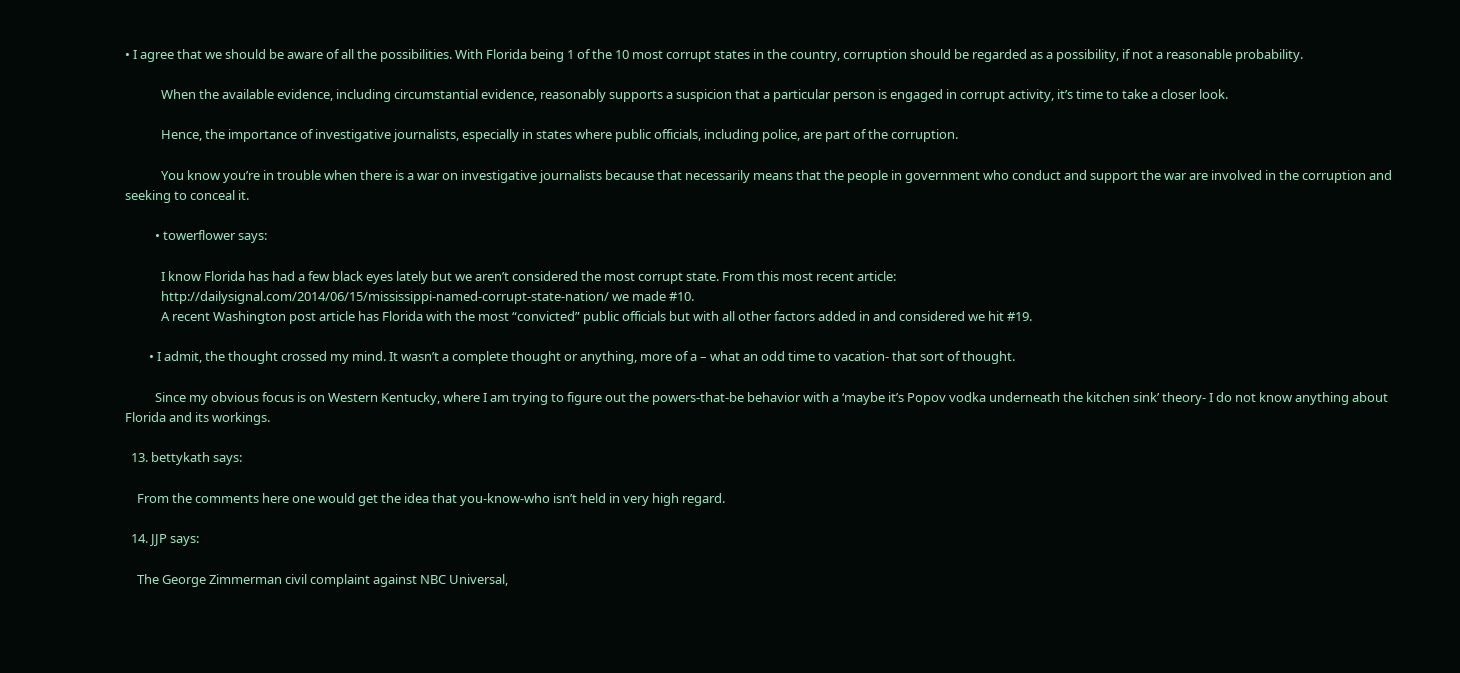• I agree that we should be aware of all the possibilities. With Florida being 1 of the 10 most corrupt states in the country, corruption should be regarded as a possibility, if not a reasonable probability.

            When the available evidence, including circumstantial evidence, reasonably supports a suspicion that a particular person is engaged in corrupt activity, it’s time to take a closer look.

            Hence, the importance of investigative journalists, especially in states where public officials, including police, are part of the corruption.

            You know you’re in trouble when there is a war on investigative journalists because that necessarily means that the people in government who conduct and support the war are involved in the corruption and seeking to conceal it.

          • towerflower says:

            I know Florida has had a few black eyes lately but we aren’t considered the most corrupt state. From this most recent article:
            http://dailysignal.com/2014/06/15/mississippi-named-corrupt-state-nation/ we made #10.
            A recent Washington post article has Florida with the most “convicted” public officials but with all other factors added in and considered we hit #19.

        • I admit, the thought crossed my mind. It wasn’t a complete thought or anything, more of a – what an odd time to vacation- that sort of thought.

          Since my obvious focus is on Western Kentucky, where I am trying to figure out the powers-that-be behavior with a ‘maybe it’s Popov vodka underneath the kitchen sink’ theory- I do not know anything about Florida and its workings.

  13. bettykath says:

    From the comments here one would get the idea that you-know-who isn’t held in very high regard.

  14. JJP says:

    The George Zimmerman civil complaint against NBC Universal,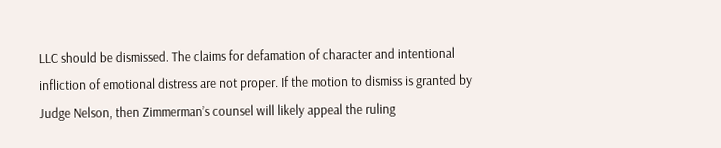LLC should be dismissed. The claims for defamation of character and intentional infliction of emotional distress are not proper. If the motion to dismiss is granted by Judge Nelson, then Zimmerman’s counsel will likely appeal the ruling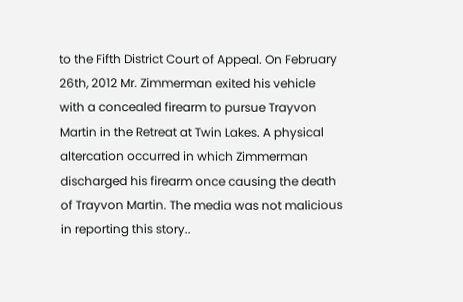to the Fifth District Court of Appeal. On February 26th, 2012 Mr. Zimmerman exited his vehicle with a concealed firearm to pursue Trayvon Martin in the Retreat at Twin Lakes. A physical altercation occurred in which Zimmerman discharged his firearm once causing the death of Trayvon Martin. The media was not malicious in reporting this story..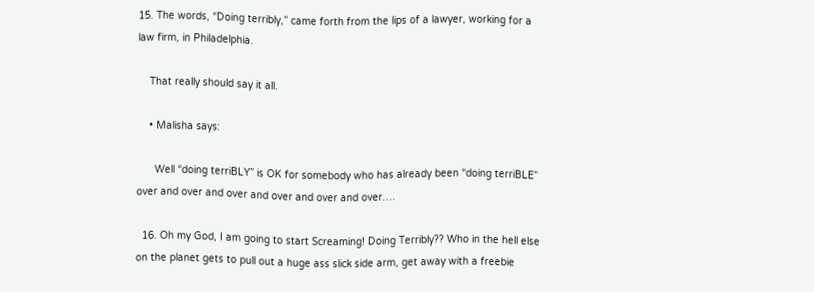15. The words, “Doing terribly,” came forth from the lips of a lawyer, working for a law firm, in Philadelphia.

    That really should say it all.

    • Malisha says:

      Well “doing terriBLY” is OK for somebody who has already been “doing terriBLE” over and over and over and over and over and over….

  16. Oh my God, I am going to start Screaming! Doing Terribly?? Who in the hell else on the planet gets to pull out a huge ass slick side arm, get away with a freebie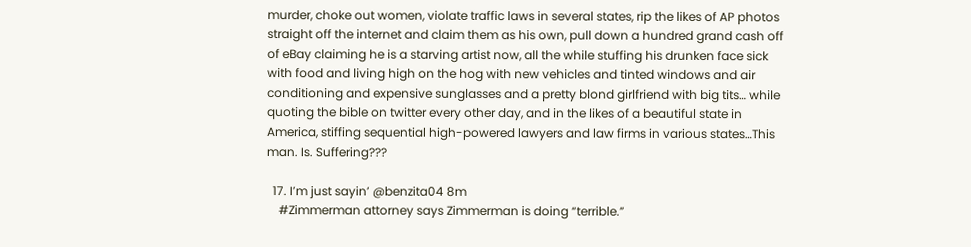murder, choke out women, violate traffic laws in several states, rip the likes of AP photos straight off the internet and claim them as his own, pull down a hundred grand cash off of eBay claiming he is a starving artist now, all the while stuffing his drunken face sick with food and living high on the hog with new vehicles and tinted windows and air conditioning and expensive sunglasses and a pretty blond girlfriend with big tits… while quoting the bible on twitter every other day, and in the likes of a beautiful state in America, stiffing sequential high-powered lawyers and law firms in various states…This man. Is. Suffering???

  17. I’m just sayin’ @benzita04 8m
    #Zimmerman attorney says Zimmerman is doing “terrible.”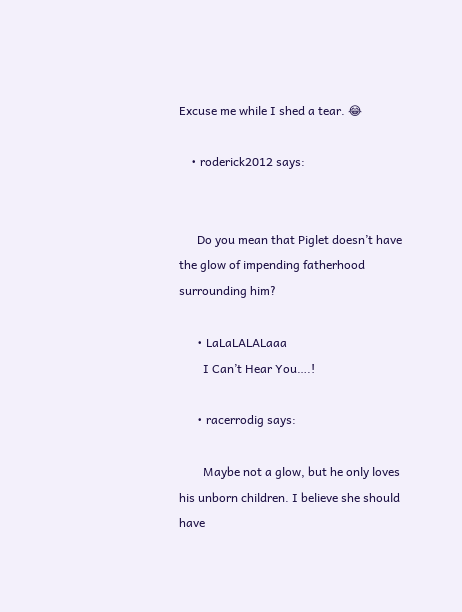Excuse me while I shed a tear. 😂

    • roderick2012 says:


      Do you mean that Piglet doesn’t have the glow of impending fatherhood surrounding him?

      • LaLaLALALaaa
        I Can’t Hear You….!

      • racerrodig says:

        Maybe not a glow, but he only loves his unborn children. I believe she should have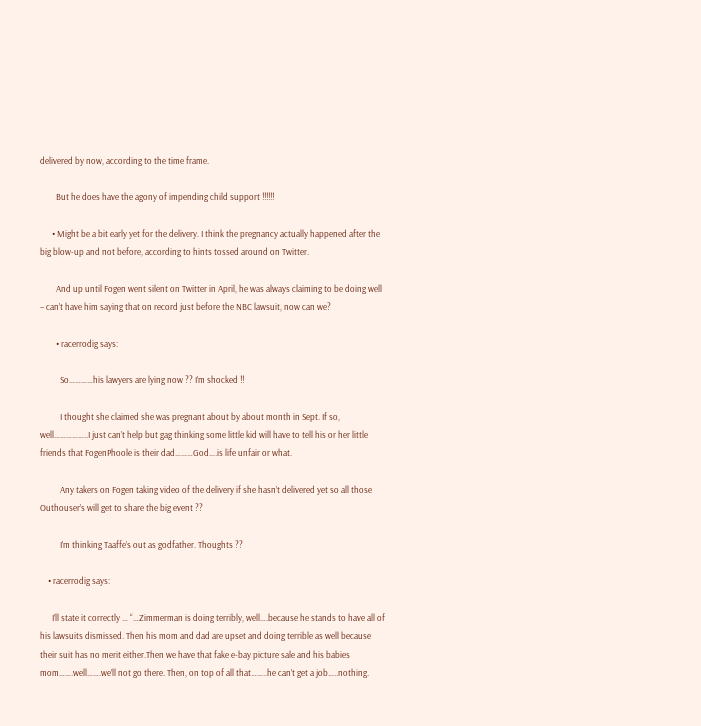delivered by now, according to the time frame.

        But he does have the agony of impending child support !!!!!!

      • Might be a bit early yet for the delivery. I think the pregnancy actually happened after the big blow-up and not before, according to hints tossed around on Twitter.

        And up until Fogen went silent on Twitter in April, he was always claiming to be doing well – can’t have him saying that on record just before the NBC lawsuit, now can we?

        • racerrodig says:

          So…………his lawyers are lying now ?? I’m shocked !!

          I thought she claimed she was pregnant about by about month in Sept. If so, well……………..I just can’t help but gag thinking some little kid will have to tell his or her little friends that FogenPhoole is their dad………God….is life unfair or what.

          Any takers on Fogen taking video of the delivery if she hasn’t delivered yet so all those Outhouser’s will get to share the big event ??

          I’m thinking Taaffe’s out as godfather. Thoughts ??

    • racerrodig says:

      I’ll state it correctly … “…Zimmerman is doing terribly, well….because he stands to have all of his lawsuits dismissed. Then his mom and dad are upset and doing terrible as well because their suit has no merit either.Then we have that fake e-bay picture sale and his babies mom…….well…….we’ll not go there. Then, on top of all that……..he can’t get a job…..nothing.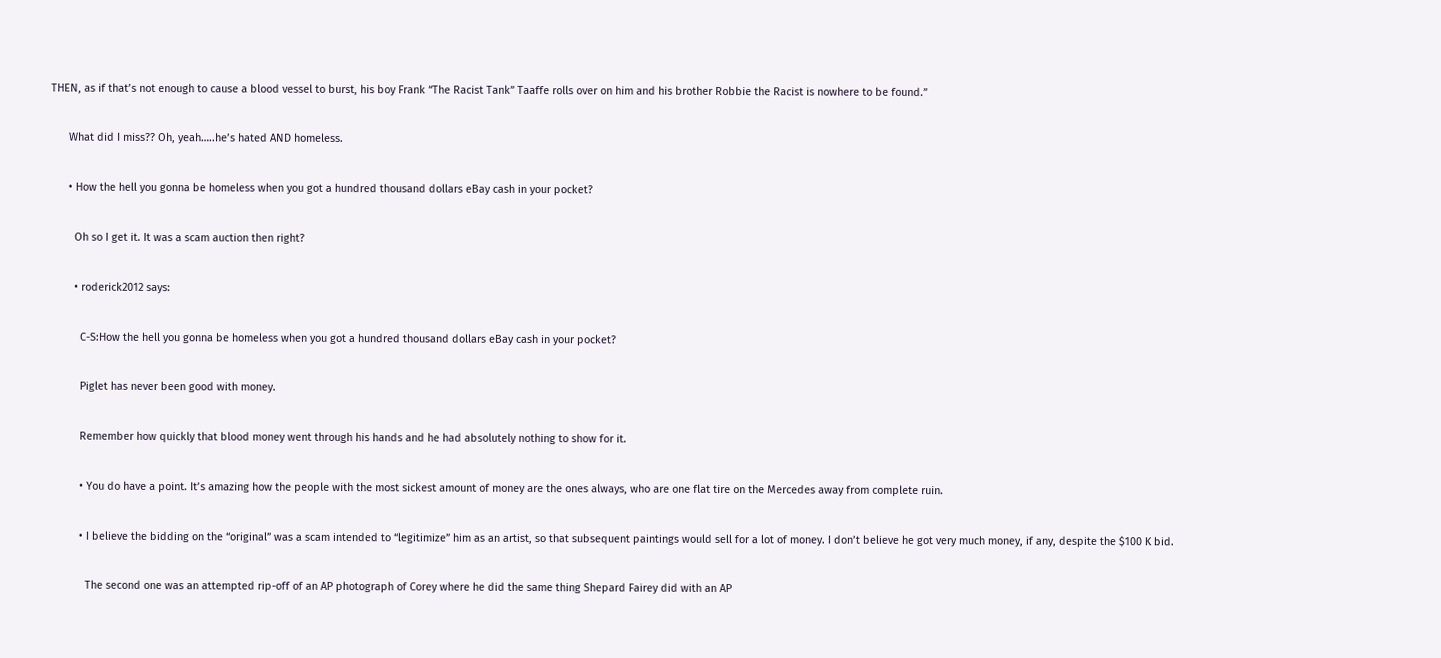THEN, as if that’s not enough to cause a blood vessel to burst, his boy Frank “The Racist Tank” Taaffe rolls over on him and his brother Robbie the Racist is nowhere to be found.”

      What did I miss?? Oh, yeah…..he’s hated AND homeless.

      • How the hell you gonna be homeless when you got a hundred thousand dollars eBay cash in your pocket?

        Oh so I get it. It was a scam auction then right?

        • roderick2012 says:

          C-S:How the hell you gonna be homeless when you got a hundred thousand dollars eBay cash in your pocket?

          Piglet has never been good with money.

          Remember how quickly that blood money went through his hands and he had absolutely nothing to show for it.

          • You do have a point. It’s amazing how the people with the most sickest amount of money are the ones always, who are one flat tire on the Mercedes away from complete ruin.

          • I believe the bidding on the “original” was a scam intended to “legitimize” him as an artist, so that subsequent paintings would sell for a lot of money. I don’t believe he got very much money, if any, despite the $100 K bid.

            The second one was an attempted rip-off of an AP photograph of Corey where he did the same thing Shepard Fairey did with an AP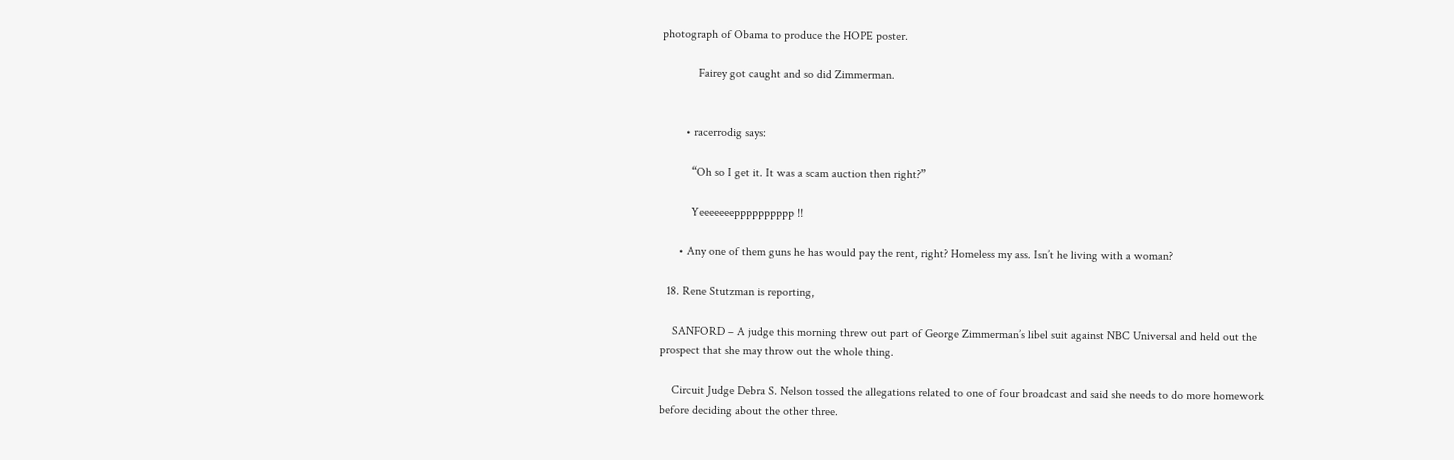photograph of Obama to produce the HOPE poster.

            Fairey got caught and so did Zimmerman.


        • racerrodig says:

          “Oh so I get it. It was a scam auction then right?”

          Yeeeeeeepppppppppp !!

      • Any one of them guns he has would pay the rent, right? Homeless my ass. Isn’t he living with a woman?

  18. Rene Stutzman is reporting,

    SANFORD – A judge this morning threw out part of George Zimmerman’s libel suit against NBC Universal and held out the prospect that she may throw out the whole thing.

    Circuit Judge Debra S. Nelson tossed the allegations related to one of four broadcast and said she needs to do more homework before deciding about the other three.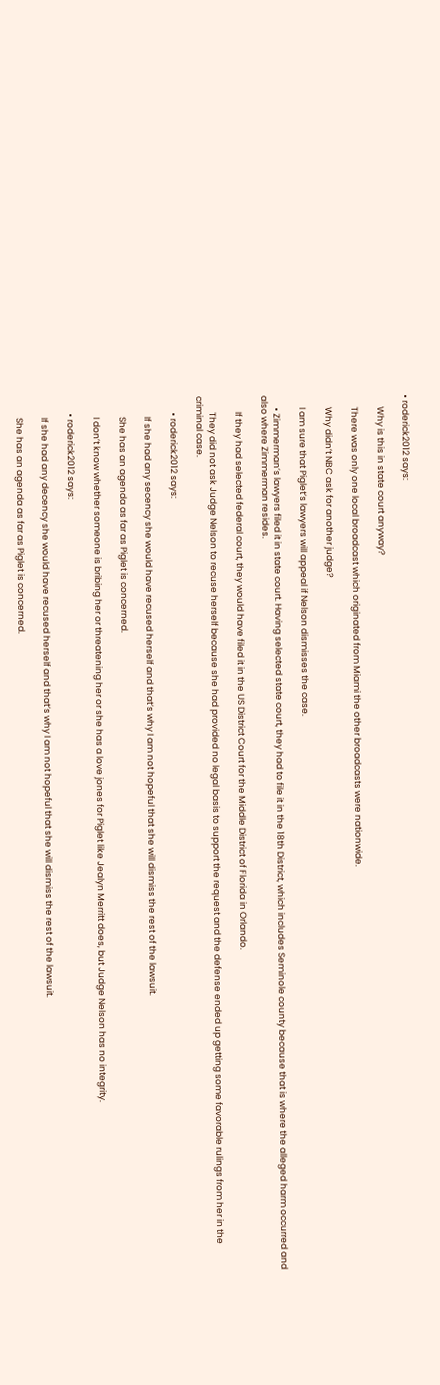• roderick2012 says:

      Why is this in state court anyway?

      There was only one local broadcast which originated from Miami the other broadcasts were nationwide.

      Why didn’t NBC ask for another judge?

      I am sure that Piglet’s lawyers will appeal if Nelson dismisses the case.

      • Zimmerman’s lawyers filed it in state court. Having selected state court, they had to file it in the 18th District, which includes Seminole county because that is where the alleged harm occurred and also where Zimmerman resides.

        If they had selected federal court, they would have filed it in the US District Court for the Middle District of Florida in Orlando.

        They did not ask Judge Nelson to recuse herself because she had provided no legal basis to support the request and the defense ended up getting some favorable rulings from her in the criminal case.

        • roderick2012 says:

          If she had any secency she would have recused herself and that’s why I am not hopeful that she will dismiss the rest of the lawsuit.

          She has an agenda as far as Piglet is concerned.

          I don’t know whether someone is bribing her or threatening her or she has a love jones for Piglet like Jealyn Merritt does, but Judge Nelson has no integrity.

        • roderick2012 says:

          If she had any decency she would have recused herself and that’s why I am not hopeful that she will dismiss the rest of the lawsuit.

          She has an agenda as far as Piglet is concerned.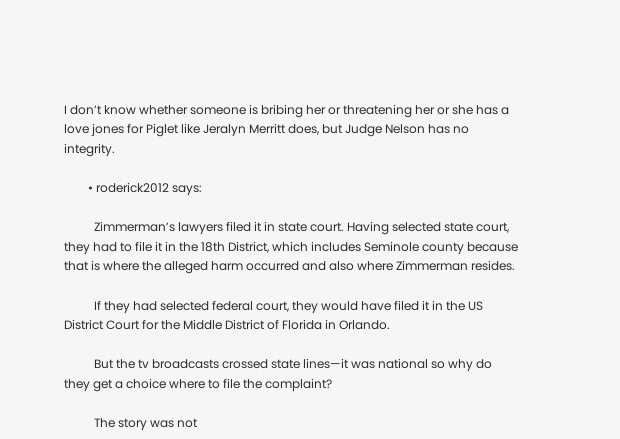I don’t know whether someone is bribing her or threatening her or she has a love jones for Piglet like Jeralyn Merritt does, but Judge Nelson has no integrity.

        • roderick2012 says:

          Zimmerman’s lawyers filed it in state court. Having selected state court, they had to file it in the 18th District, which includes Seminole county because that is where the alleged harm occurred and also where Zimmerman resides.

          If they had selected federal court, they would have filed it in the US District Court for the Middle District of Florida in Orlando.

          But the tv broadcasts crossed state lines—it was national so why do they get a choice where to file the complaint?

          The story was not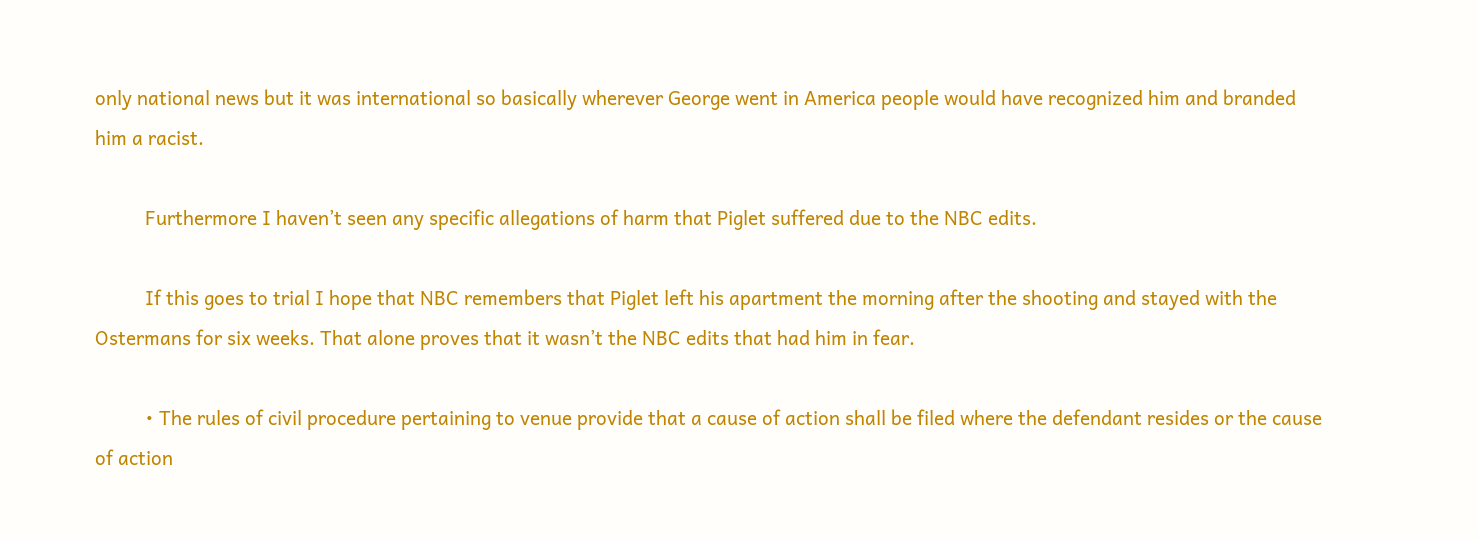only national news but it was international so basically wherever George went in America people would have recognized him and branded him a racist.

          Furthermore I haven’t seen any specific allegations of harm that Piglet suffered due to the NBC edits.

          If this goes to trial I hope that NBC remembers that Piglet left his apartment the morning after the shooting and stayed with the Ostermans for six weeks. That alone proves that it wasn’t the NBC edits that had him in fear.

          • The rules of civil procedure pertaining to venue provide that a cause of action shall be filed where the defendant resides or the cause of action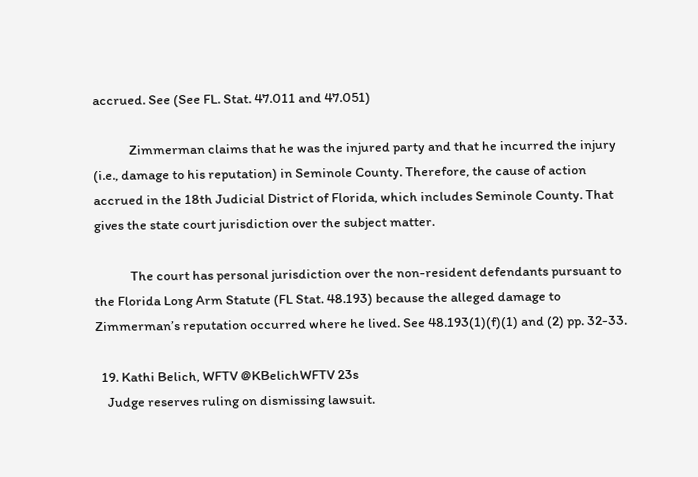accrued. See (See FL. Stat. 47.011 and 47.051)

            Zimmerman claims that he was the injured party and that he incurred the injury (i.e., damage to his reputation) in Seminole County. Therefore, the cause of action accrued in the 18th Judicial District of Florida, which includes Seminole County. That gives the state court jurisdiction over the subject matter.

            The court has personal jurisdiction over the non-resident defendants pursuant to the Florida Long Arm Statute (FL Stat. 48.193) because the alleged damage to Zimmerman’s reputation occurred where he lived. See 48.193(1)(f)(1) and (2) pp. 32-33.

  19. Kathi Belich, WFTV @KBelichWFTV 23s
    Judge reserves ruling on dismissing lawsuit.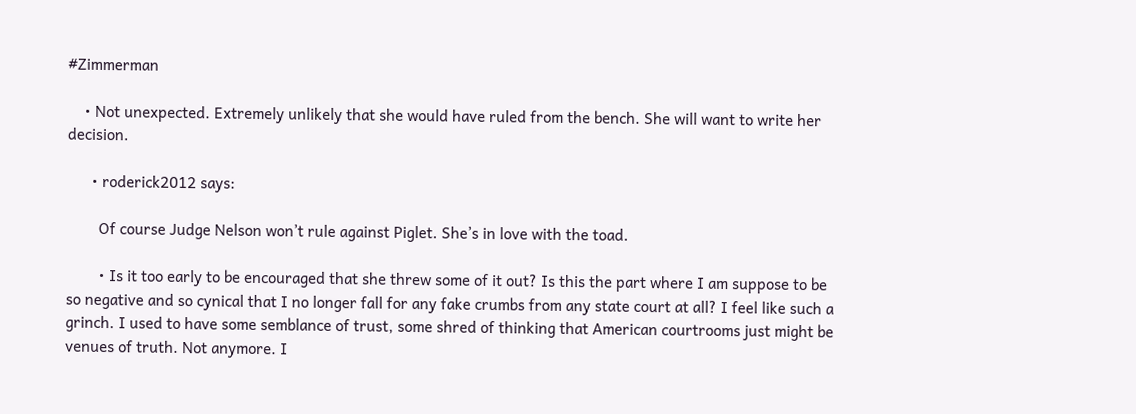#Zimmerman

    • Not unexpected. Extremely unlikely that she would have ruled from the bench. She will want to write her decision.

      • roderick2012 says:

        Of course Judge Nelson won’t rule against Piglet. She’s in love with the toad.

        • Is it too early to be encouraged that she threw some of it out? Is this the part where I am suppose to be so negative and so cynical that I no longer fall for any fake crumbs from any state court at all? I feel like such a grinch. I used to have some semblance of trust, some shred of thinking that American courtrooms just might be venues of truth. Not anymore. I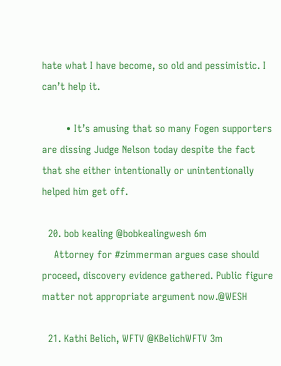hate what I have become, so old and pessimistic. I can’t help it.

        • It’s amusing that so many Fogen supporters are dissing Judge Nelson today despite the fact that she either intentionally or unintentionally helped him get off.

  20. bob kealing @bobkealingwesh 6m
    Attorney for #zimmerman argues case should proceed, discovery evidence gathered. Public figure matter not appropriate argument now.@WESH

  21. Kathi Belich, WFTV @KBelichWFTV 3m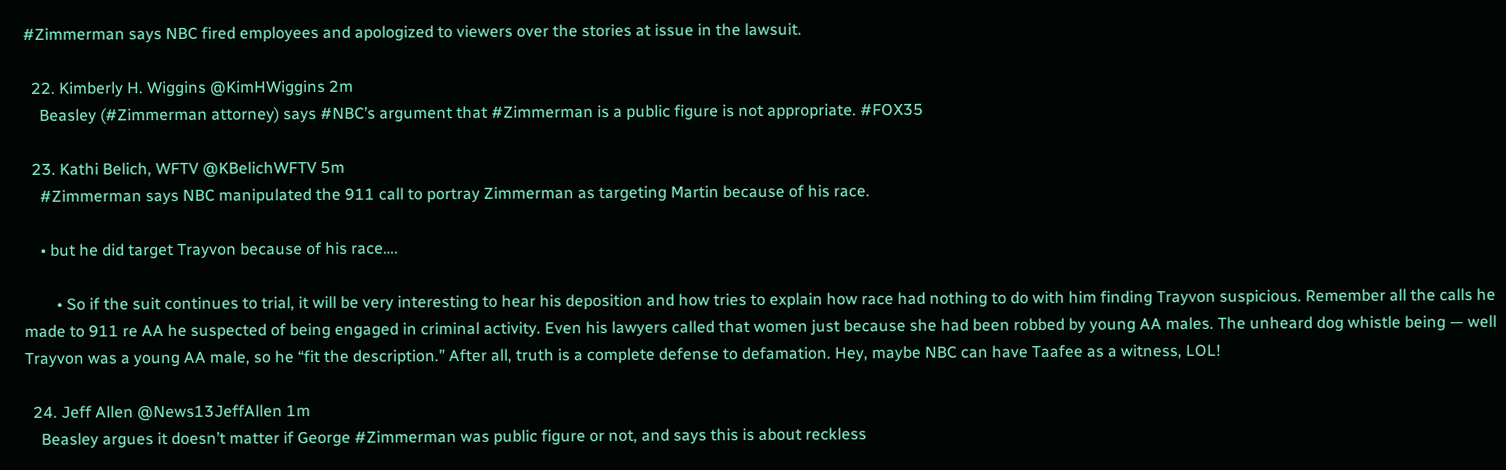#Zimmerman says NBC fired employees and apologized to viewers over the stories at issue in the lawsuit.

  22. Kimberly H. Wiggins @KimHWiggins 2m
    Beasley (#Zimmerman attorney) says #NBC’s argument that #Zimmerman is a public figure is not appropriate. #FOX35

  23. Kathi Belich, WFTV @KBelichWFTV 5m
    #Zimmerman says NBC manipulated the 911 call to portray Zimmerman as targeting Martin because of his race.

    • but he did target Trayvon because of his race….

        • So if the suit continues to trial, it will be very interesting to hear his deposition and how tries to explain how race had nothing to do with him finding Trayvon suspicious. Remember all the calls he made to 911 re AA he suspected of being engaged in criminal activity. Even his lawyers called that women just because she had been robbed by young AA males. The unheard dog whistle being — well Trayvon was a young AA male, so he “fit the description.” After all, truth is a complete defense to defamation. Hey, maybe NBC can have Taafee as a witness, LOL!

  24. Jeff Allen @News13JeffAllen 1m
    Beasley argues it doesn’t matter if George #Zimmerman was public figure or not, and says this is about reckless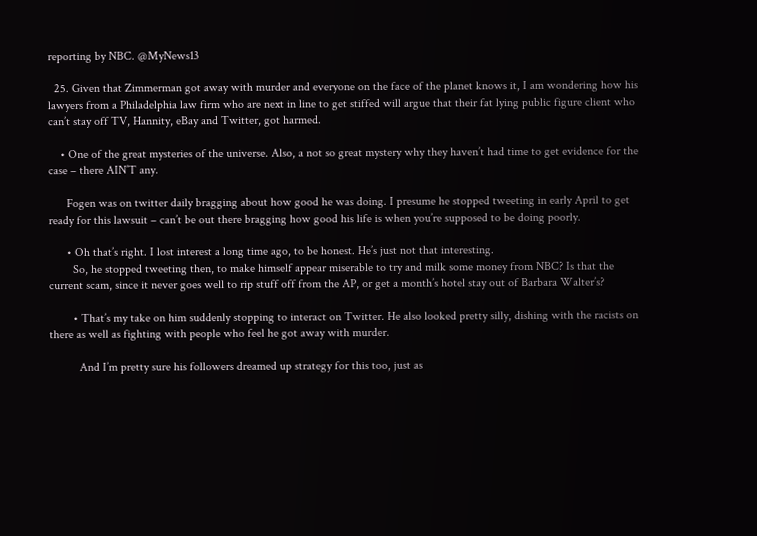reporting by NBC. @MyNews13

  25. Given that Zimmerman got away with murder and everyone on the face of the planet knows it, I am wondering how his lawyers from a Philadelphia law firm who are next in line to get stiffed will argue that their fat lying public figure client who can’t stay off TV, Hannity, eBay and Twitter, got harmed.

    • One of the great mysteries of the universe. Also, a not so great mystery why they haven’t had time to get evidence for the case – there AIN’T any.

      Fogen was on twitter daily bragging about how good he was doing. I presume he stopped tweeting in early April to get ready for this lawsuit – can’t be out there bragging how good his life is when you’re supposed to be doing poorly.

      • Oh that’s right. I lost interest a long time ago, to be honest. He’s just not that interesting.
        So, he stopped tweeting then, to make himself appear miserable to try and milk some money from NBC? Is that the current scam, since it never goes well to rip stuff off from the AP, or get a month’s hotel stay out of Barbara Walter’s?

        • That’s my take on him suddenly stopping to interact on Twitter. He also looked pretty silly, dishing with the racists on there as well as fighting with people who feel he got away with murder.

          And I’m pretty sure his followers dreamed up strategy for this too, just as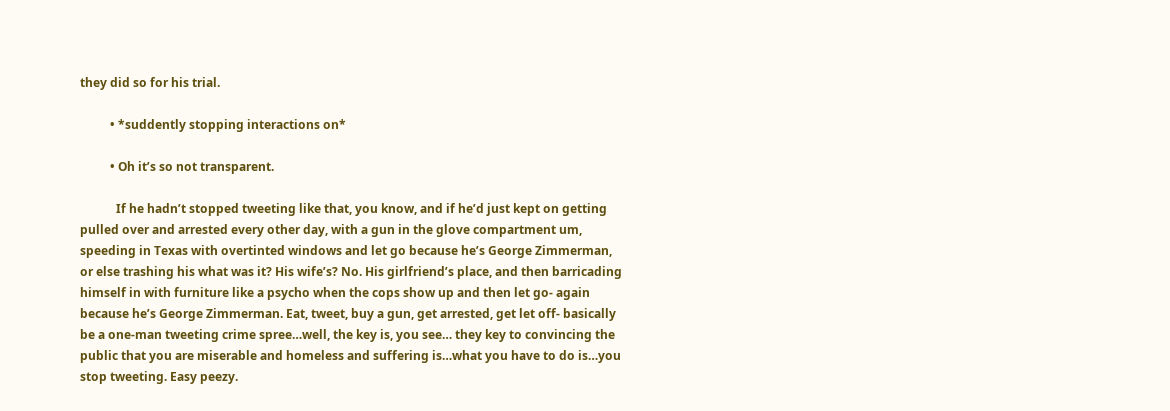they did so for his trial.

          • *suddently stopping interactions on*

          • Oh it’s so not transparent.

            If he hadn’t stopped tweeting like that, you know, and if he’d just kept on getting pulled over and arrested every other day, with a gun in the glove compartment um, speeding in Texas with overtinted windows and let go because he’s George Zimmerman, or else trashing his what was it? His wife’s? No. His girlfriend’s place, and then barricading himself in with furniture like a psycho when the cops show up and then let go- again because he’s George Zimmerman. Eat, tweet, buy a gun, get arrested, get let off- basically be a one-man tweeting crime spree…well, the key is, you see… they key to convincing the public that you are miserable and homeless and suffering is…what you have to do is…you stop tweeting. Easy peezy.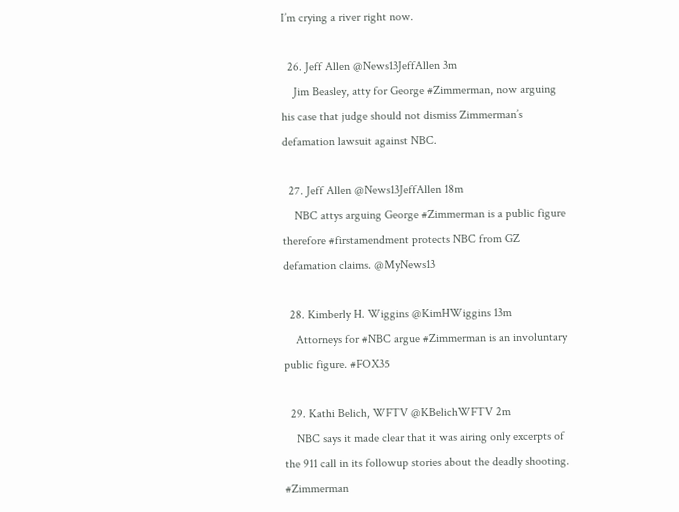I’m crying a river right now.

  26. Jeff Allen @News13JeffAllen 3m
    Jim Beasley, atty for George #Zimmerman, now arguing his case that judge should not dismiss Zimmerman’s defamation lawsuit against NBC.

  27. Jeff Allen @News13JeffAllen 18m
    NBC attys arguing George #Zimmerman is a public figure therefore #firstamendment protects NBC from GZ defamation claims. @MyNews13

  28. Kimberly H. Wiggins @KimHWiggins 13m
    Attorneys for #NBC argue #Zimmerman is an involuntary public figure. #FOX35

  29. Kathi Belich, WFTV @KBelichWFTV 2m
    NBC says it made clear that it was airing only excerpts of the 911 call in its followup stories about the deadly shooting. #Zimmerman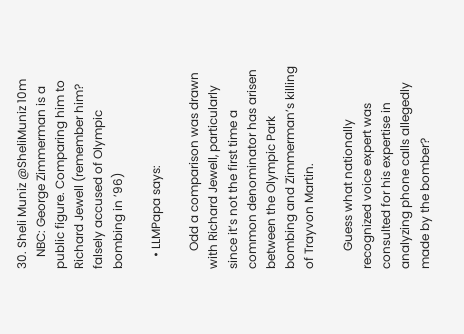30. Sheli Muniz @SheliMuniz 10m
    NBC: George Zimmerman is a public figure. Comparing him to Richard Jewell (remember him? falsely accused of Olympic bombing in ’96)

    • LLMPapa says:

      Odd a comparison was drawn with Richard Jewell, particularly since it’s not the first time a common denominator has arisen between the Olympic Park bombing and Zimmerman’s killing of Trayvon Martin.

      Guess what nationally recognized voice expert was consulted for his expertise in analyzing phone calls allegedly made by the bomber?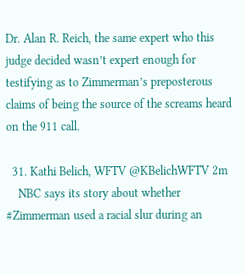Dr. Alan R. Reich, the same expert who this judge decided wasn’t expert enough for testifying as to Zimmerman’s preposterous claims of being the source of the screams heard on the 911 call.

  31. Kathi Belich, WFTV @KBelichWFTV 2m
    NBC says its story about whether #Zimmerman used a racial slur during an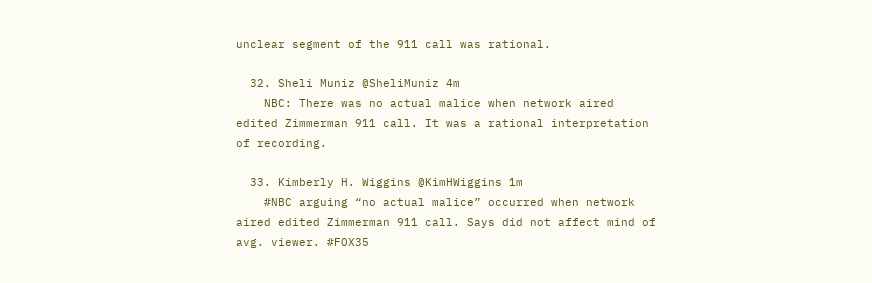unclear segment of the 911 call was rational.

  32. Sheli Muniz @SheliMuniz 4m
    NBC: There was no actual malice when network aired edited Zimmerman 911 call. It was a rational interpretation of recording.

  33. Kimberly H. Wiggins @KimHWiggins 1m
    #NBC arguing “no actual malice” occurred when network aired edited Zimmerman 911 call. Says did not affect mind of avg. viewer. #FOX35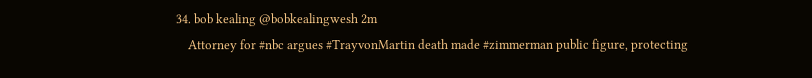34. bob kealing @bobkealingwesh 2m
    Attorney for #nbc argues #TrayvonMartin death made #zimmerman public figure, protecting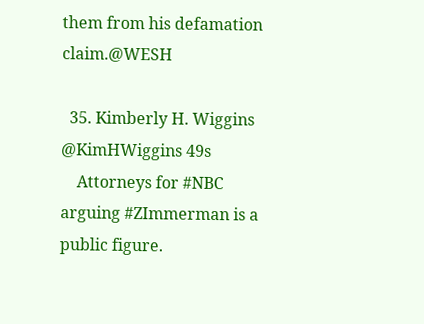them from his defamation claim.@WESH

  35. Kimberly H. Wiggins @KimHWiggins 49s
    Attorneys for #NBC arguing #ZImmerman is a public figure.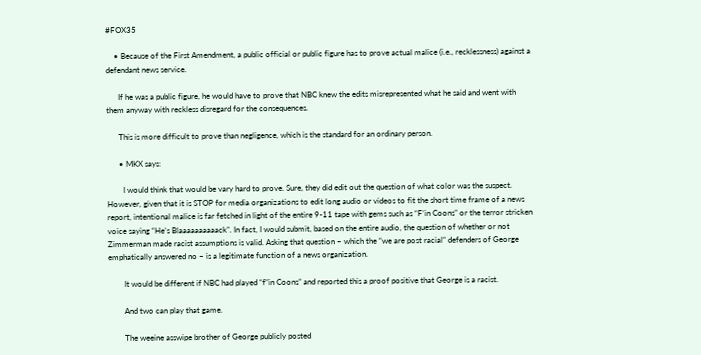#FOX35

    • Because of the First Amendment, a public official or public figure has to prove actual malice (i.e., recklessness) against a defendant news service.

      If he was a public figure, he would have to prove that NBC knew the edits misrepresented what he said and went with them anyway with reckless disregard for the consequences.

      This is more difficult to prove than negligence, which is the standard for an ordinary person.

      • MKX says:

        I would think that would be vary hard to prove. Sure, they did edit out the question of what color was the suspect. However, given that it is STOP for media organizations to edit long audio or videos to fit the short time frame of a news report, intentional malice is far fetched in light of the entire 9-11 tape with gems such as “F’in Coons” or the terror stricken voice saying “He’s Blaaaaaaaaaack”. In fact, I would submit, based on the entire audio, the question of whether or not Zimmerman made racist assumptions is valid. Asking that question – which the “we are post racial” defenders of George emphatically answered no – is a legitimate function of a news organization.

        It would be different if NBC had played “f”in Coons” and reported this a proof positive that George is a racist.

        And two can play that game.

        The weeine asswipe brother of George publicly posted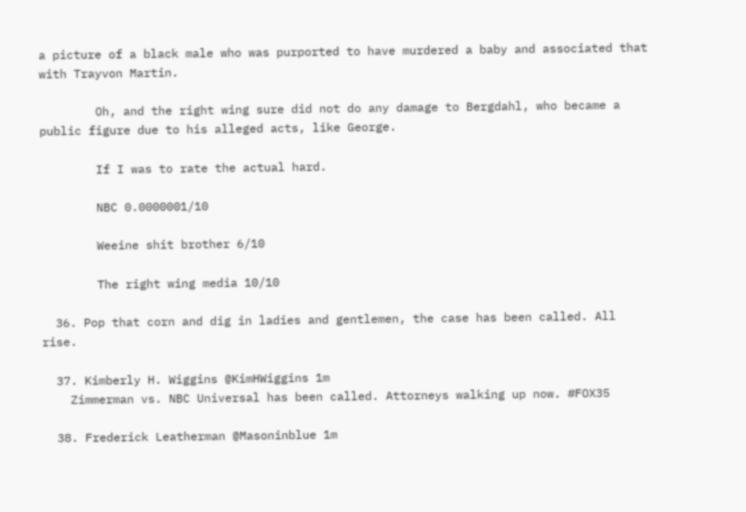a picture of a black male who was purported to have murdered a baby and associated that with Trayvon Martin.

        Oh, and the right wing sure did not do any damage to Bergdahl, who became a public figure due to his alleged acts, like George.

        If I was to rate the actual hard.

        NBC 0.0000001/10

        Weeine shit brother 6/10

        The right wing media 10/10

  36. Pop that corn and dig in ladies and gentlemen, the case has been called. All rise.

  37. Kimberly H. Wiggins @KimHWiggins 1m
    Zimmerman vs. NBC Universal has been called. Attorneys walking up now. #FOX35

  38. Frederick Leatherman @Masoninblue 1m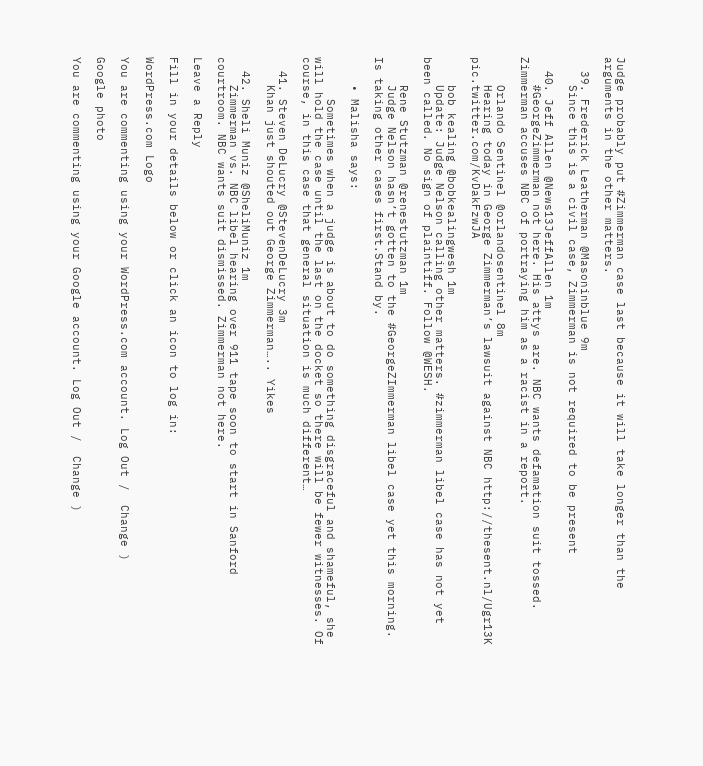Judge probably put #Zimmerman case last because it will take longer than the arguments in the other matters.

  39. Frederick Leatherman @Masoninblue 9m
    Since this is a civil case, Zimmerman is not required to be present

  40. Jeff Allen @News13JeffAllen 1m
    #GeorgeZimmerman not here. His attys are. NBC wants defamation suit tossed. Zimmerman accuses NBC of portraying him as a racist in a report.

    Orlando Sentinel @orlandosentinel 8m
    Hearing today in George Zimmerman’s lawsuit against NBC http://thesent.nl/Ugr13K pic.twitter.com/KvDakFzwJA

    bob kealing @bobkealingwesh 1m
    Update: Judge Nelson calling other matters. #zimmerman libel case has not yet been called. No sign of plaintiff. Follow @WESH.

    Rene Stutzman @renestutzman 1m
    Judge Nelson hasn’t gotten to the #GeorgeZImmerman libel case yet this morning. Is taking other cases first.Stand by.

    • Malisha says:

      Sometimes when a judge is about to do something disgraceful and shameful, she will hold the case until the last on the docket so there will be fewer witnesses. Of course, in this case that general situation is much different…

  41. Steven DeLucry @StevenDeLucry 3m
    Khan just shouted out George Zimmerman….. Yikes

  42. Sheli Muniz @SheliMuniz 1m
    Zimmerman vs. NBC libel hearing over 911 tape soon to start in Sanford courtroom. NBC wants suit dismissed. Zimmerman not here.

Leave a Reply

Fill in your details below or click an icon to log in:

WordPress.com Logo

You are commenting using your WordPress.com account. Log Out /  Change )

Google photo

You are commenting using your Google account. Log Out /  Change )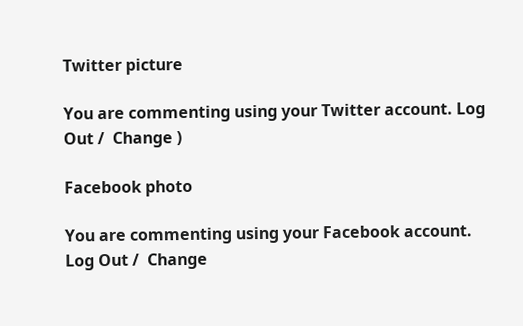Twitter picture

You are commenting using your Twitter account. Log Out /  Change )

Facebook photo

You are commenting using your Facebook account. Log Out /  Change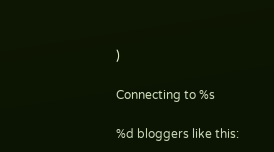)

Connecting to %s

%d bloggers like this: